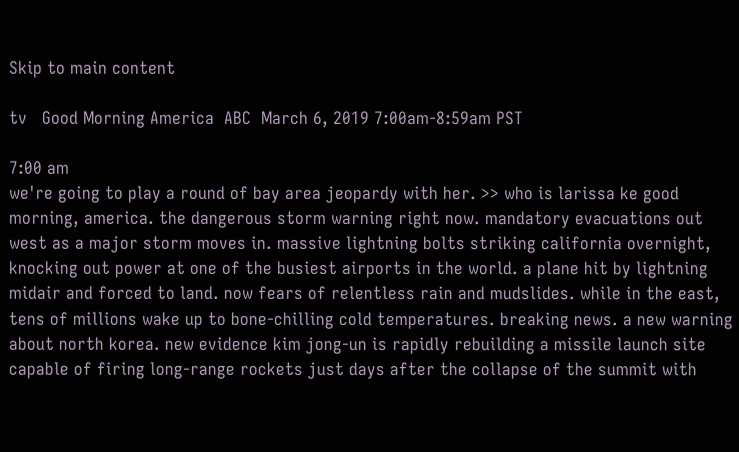Skip to main content

tv   Good Morning America  ABC  March 6, 2019 7:00am-8:59am PST

7:00 am
we're going to play a round of bay area jeopardy with her. >> who is larissa ke good morning, america. the dangerous storm warning right now. mandatory evacuations out west as a major storm moves in. massive lightning bolts striking california overnight, knocking out power at one of the busiest airports in the world. a plane hit by lightning midair and forced to land. now fears of relentless rain and mudslides. while in the east, tens of millions wake up to bone-chilling cold temperatures. breaking news. a new warning about north korea. new evidence kim jong-un is rapidly rebuilding a missile launch site capable of firing long-range rockets just days after the collapse of the summit with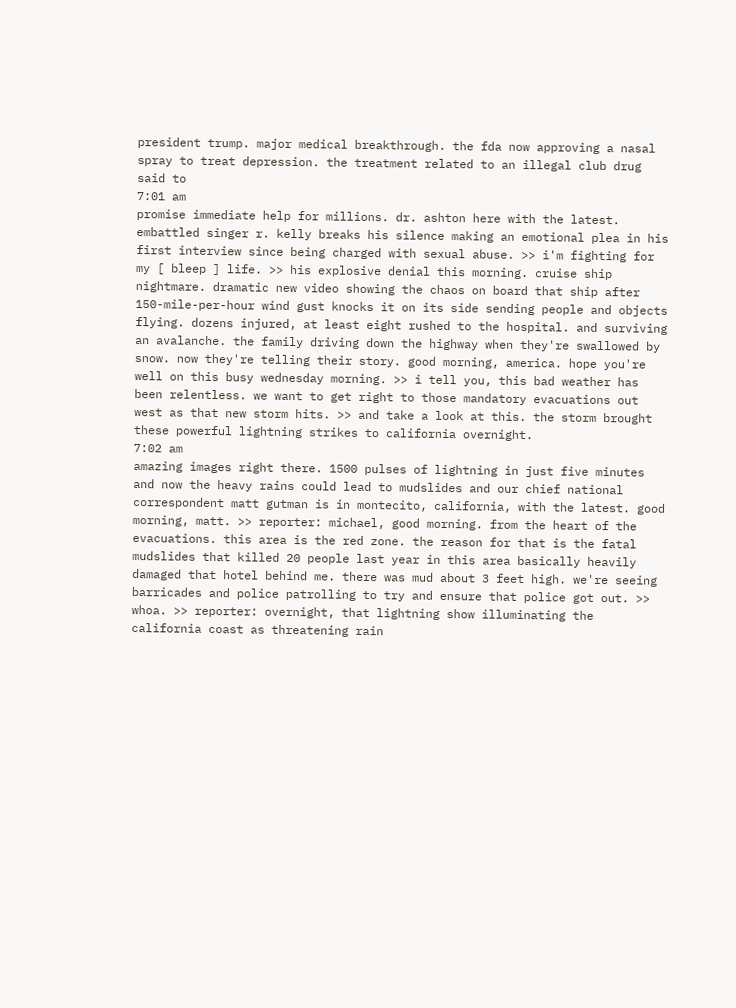president trump. major medical breakthrough. the fda now approving a nasal spray to treat depression. the treatment related to an illegal club drug said to
7:01 am
promise immediate help for millions. dr. ashton here with the latest. embattled singer r. kelly breaks his silence making an emotional plea in his first interview since being charged with sexual abuse. >> i'm fighting for my [ bleep ] life. >> his explosive denial this morning. cruise ship nightmare. dramatic new video showing the chaos on board that ship after 150-mile-per-hour wind gust knocks it on its side sending people and objects flying. dozens injured, at least eight rushed to the hospital. and surviving an avalanche. the family driving down the highway when they're swallowed by snow. now they're telling their story. good morning, america. hope you're well on this busy wednesday morning. >> i tell you, this bad weather has been relentless. we want to get right to those mandatory evacuations out west as that new storm hits. >> and take a look at this. the storm brought these powerful lightning strikes to california overnight.
7:02 am
amazing images right there. 1500 pulses of lightning in just five minutes and now the heavy rains could lead to mudslides and our chief national correspondent matt gutman is in montecito, california, with the latest. good morning, matt. >> reporter: michael, good morning. from the heart of the evacuations. this area is the red zone. the reason for that is the fatal mudslides that killed 20 people last year in this area basically heavily damaged that hotel behind me. there was mud about 3 feet high. we're seeing barricades and police patrolling to try and ensure that police got out. >> whoa. >> reporter: overnight, that lightning show illuminating the california coast as threatening rain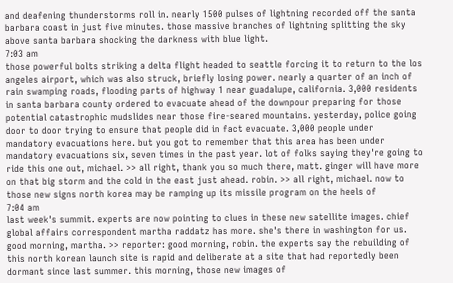and deafening thunderstorms roll in. nearly 1500 pulses of lightning recorded off the santa barbara coast in just five minutes. those massive branches of lightning splitting the sky above santa barbara shocking the darkness with blue light.
7:03 am
those powerful bolts striking a delta flight headed to seattle forcing it to return to the los angeles airport, which was also struck, briefly losing power. nearly a quarter of an inch of rain swamping roads, flooding parts of highway 1 near guadalupe, california. 3,000 residents in santa barbara county ordered to evacuate ahead of the downpour preparing for those potential catastrophic mudslides near those fire-seared mountains. yesterday, police going door to door trying to ensure that people did in fact evacuate. 3,000 people under mandatory evacuations here. but you got to remember that this area has been under mandatory evacuations six, seven times in the past year. lot of folks saying they're going to ride this one out, michael. >> all right, thank you so much there, matt. ginger will have more on that big storm and the cold in the east just ahead. robin. >> all right, michael. now to those new signs north korea may be ramping up its missile program on the heels of
7:04 am
last week's summit. experts are now pointing to clues in these new satellite images. chief global affairs correspondent martha raddatz has more. she's there in washington for us. good morning, martha. >> reporter: good morning, robin. the experts say the rebuilding of this north korean launch site is rapid and deliberate at a site that had reportedly been dormant since last summer. this morning, those new images of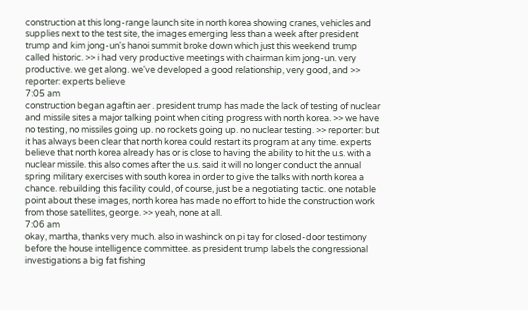construction at this long-range launch site in north korea showing cranes, vehicles and supplies next to the test site, the images emerging less than a week after president trump and kim jong-un's hanoi summit broke down which just this weekend trump called historic. >> i had very productive meetings with chairman kim jong-un. very productive. we get along. we've developed a good relationship, very good, and >> reporter: experts believe
7:05 am
construction began agaftin aer . president trump has made the lack of testing of nuclear and missile sites a major talking point when citing progress with north korea. >> we have no testing, no missiles going up. no rockets going up. no nuclear testing. >> reporter: but it has always been clear that north korea could restart its program at any time. experts believe that north korea already has or is close to having the ability to hit the u.s. with a nuclear missile. this also comes after the u.s. said it will no longer conduct the annual spring military exercises with south korea in order to give the talks with north korea a chance. rebuilding this facility could, of course, just be a negotiating tactic. one notable point about these images, north korea has made no effort to hide the construction work from those satellites, george. >> yeah, none at all.
7:06 am
okay, martha, thanks very much. also in washinck on pi tay for closed-door testimony before the house intelligence committee. as president trump labels the congressional investigations a big fat fishing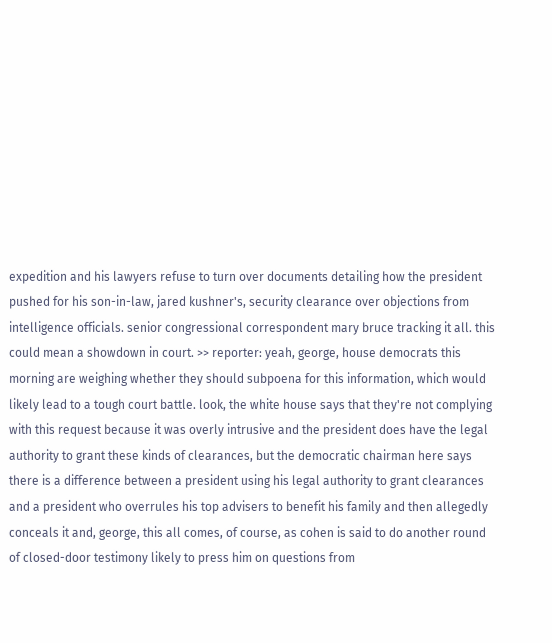expedition and his lawyers refuse to turn over documents detailing how the president pushed for his son-in-law, jared kushner's, security clearance over objections from intelligence officials. senior congressional correspondent mary bruce tracking it all. this could mean a showdown in court. >> reporter: yeah, george, house democrats this morning are weighing whether they should subpoena for this information, which would likely lead to a tough court battle. look, the white house says that they're not complying with this request because it was overly intrusive and the president does have the legal authority to grant these kinds of clearances, but the democratic chairman here says there is a difference between a president using his legal authority to grant clearances and a president who overrules his top advisers to benefit his family and then allegedly conceals it and, george, this all comes, of course, as cohen is said to do another round of closed-door testimony likely to press him on questions from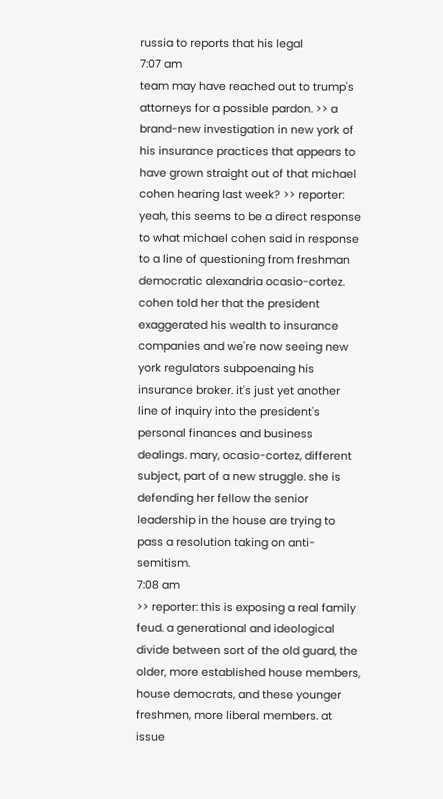russia to reports that his legal
7:07 am
team may have reached out to trump's attorneys for a possible pardon. >> a brand-new investigation in new york of his insurance practices that appears to have grown straight out of that michael cohen hearing last week? >> reporter: yeah, this seems to be a direct response to what michael cohen said in response to a line of questioning from freshman democratic alexandria ocasio-cortez. cohen told her that the president exaggerated his wealth to insurance companies and we're now seeing new york regulators subpoenaing his insurance broker. it's just yet another line of inquiry into the president's personal finances and business dealings. mary, ocasio-cortez, different subject, part of a new struggle. she is defending her fellow the senior leadership in the house are trying to pass a resolution taking on anti-semitism.
7:08 am
>> reporter: this is exposing a real family feud. a generational and ideological divide between sort of the old guard, the older, more established house members, house democrats, and these younger freshmen, more liberal members. at issue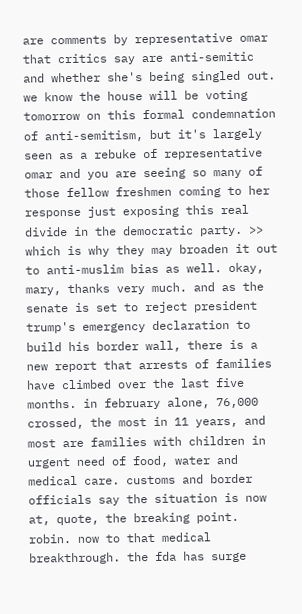are comments by representative omar that critics say are anti-semitic and whether she's being singled out. we know the house will be voting tomorrow on this formal condemnation of anti-semitism, but it's largely seen as a rebuke of representative omar and you are seeing so many of those fellow freshmen coming to her response just exposing this real divide in the democratic party. >> which is why they may broaden it out to anti-muslim bias as well. okay, mary, thanks very much. and as the senate is set to reject president trump's emergency declaration to build his border wall, there is a new report that arrests of families have climbed over the last five months. in february alone, 76,000 crossed, the most in 11 years, and most are families with children in urgent need of food, water and medical care. customs and border officials say the situation is now at, quote, the breaking point. robin. now to that medical breakthrough. the fda has surge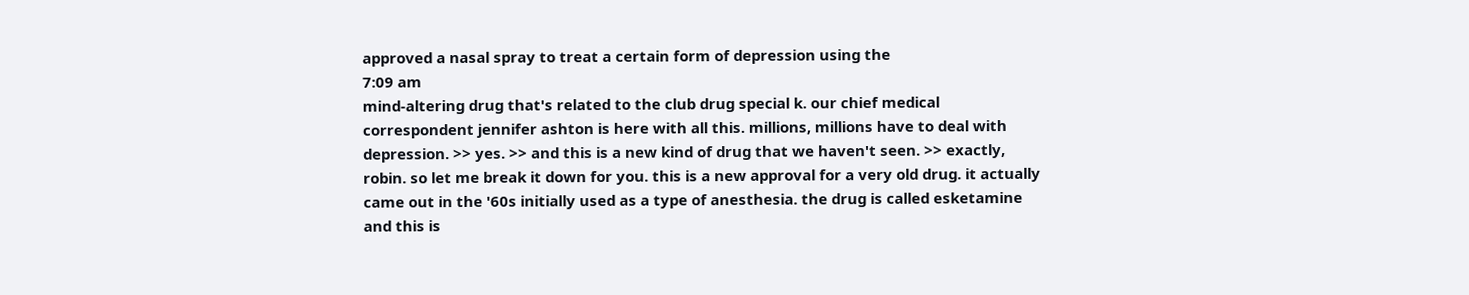approved a nasal spray to treat a certain form of depression using the
7:09 am
mind-altering drug that's related to the club drug special k. our chief medical correspondent jennifer ashton is here with all this. millions, millions have to deal with depression. >> yes. >> and this is a new kind of drug that we haven't seen. >> exactly, robin. so let me break it down for you. this is a new approval for a very old drug. it actually came out in the '60s initially used as a type of anesthesia. the drug is called esketamine and this is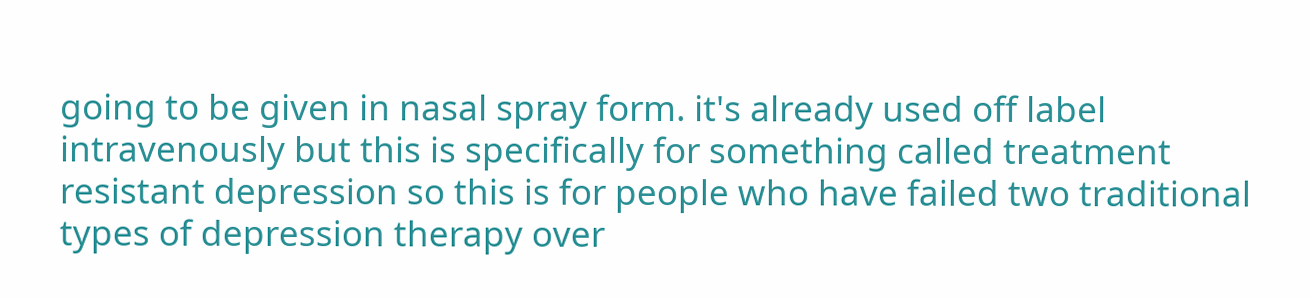going to be given in nasal spray form. it's already used off label intravenously but this is specifically for something called treatment resistant depression so this is for people who have failed two traditional types of depression therapy over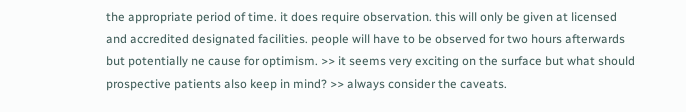the appropriate period of time. it does require observation. this will only be given at licensed and accredited designated facilities. people will have to be observed for two hours afterwards but potentially ne cause for optimism. >> it seems very exciting on the surface but what should prospective patients also keep in mind? >> always consider the caveats.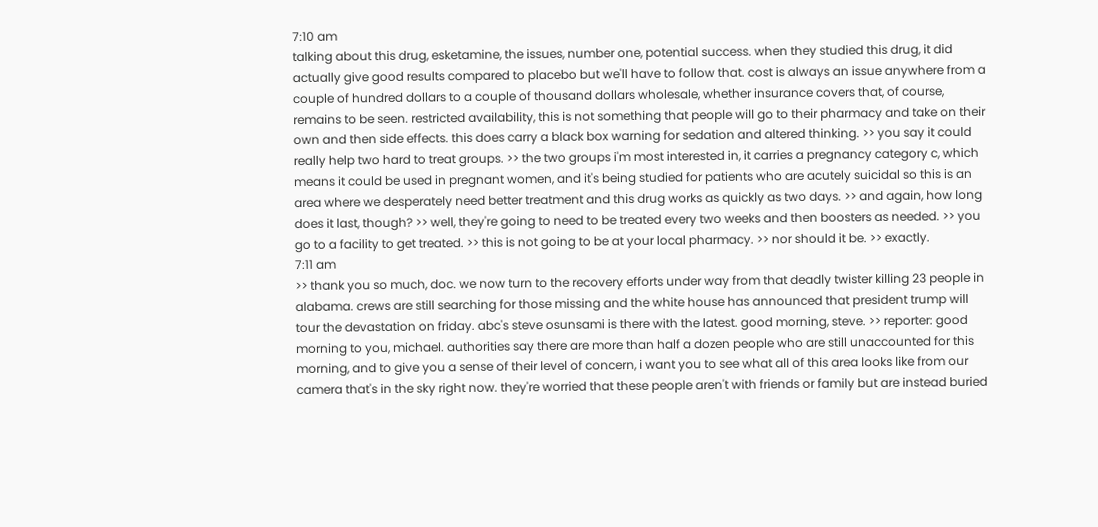7:10 am
talking about this drug, esketamine, the issues, number one, potential success. when they studied this drug, it did actually give good results compared to placebo but we'll have to follow that. cost is always an issue anywhere from a couple of hundred dollars to a couple of thousand dollars wholesale, whether insurance covers that, of course, remains to be seen. restricted availability, this is not something that people will go to their pharmacy and take on their own and then side effects. this does carry a black box warning for sedation and altered thinking. >> you say it could really help two hard to treat groups. >> the two groups i'm most interested in, it carries a pregnancy category c, which means it could be used in pregnant women, and it's being studied for patients who are acutely suicidal so this is an area where we desperately need better treatment and this drug works as quickly as two days. >> and again, how long does it last, though? >> well, they're going to need to be treated every two weeks and then boosters as needed. >> you go to a facility to get treated. >> this is not going to be at your local pharmacy. >> nor should it be. >> exactly.
7:11 am
>> thank you so much, doc. we now turn to the recovery efforts under way from that deadly twister killing 23 people in alabama. crews are still searching for those missing and the white house has announced that president trump will tour the devastation on friday. abc's steve osunsami is there with the latest. good morning, steve. >> reporter: good morning to you, michael. authorities say there are more than half a dozen people who are still unaccounted for this morning, and to give you a sense of their level of concern, i want you to see what all of this area looks like from our camera that's in the sky right now. they're worried that these people aren't with friends or family but are instead buried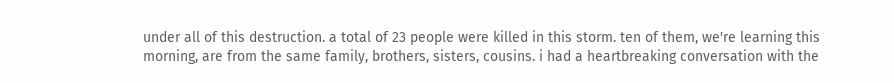under all of this destruction. a total of 23 people were killed in this storm. ten of them, we're learning this morning, are from the same family, brothers, sisters, cousins. i had a heartbreaking conversation with the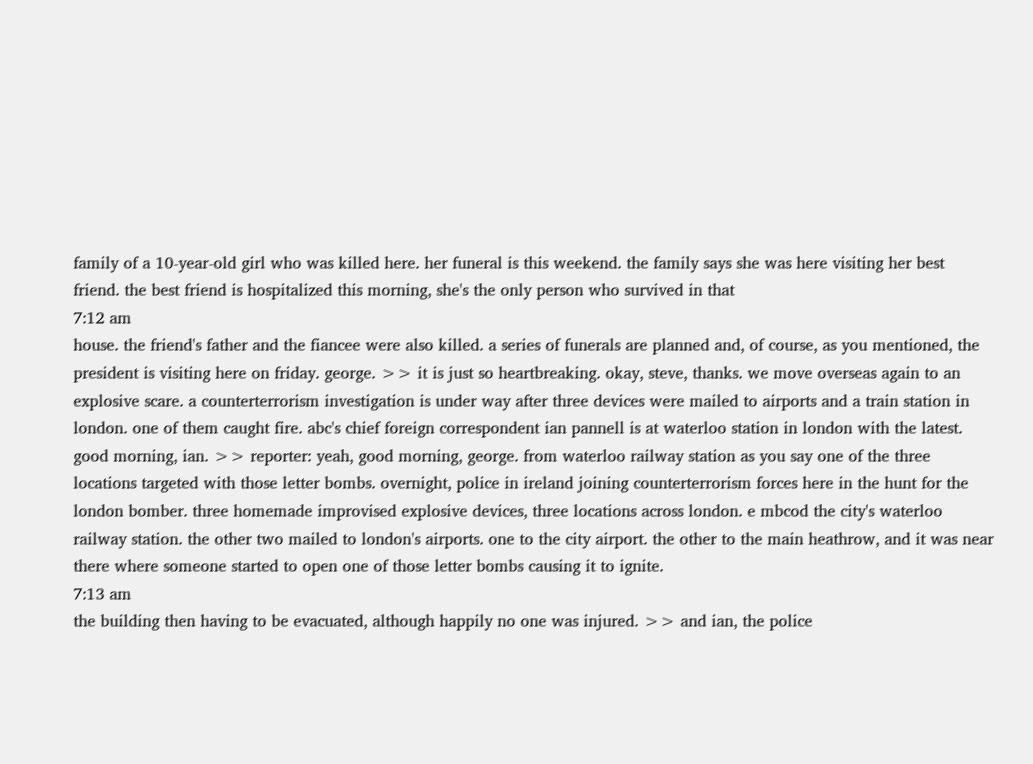family of a 10-year-old girl who was killed here. her funeral is this weekend. the family says she was here visiting her best friend. the best friend is hospitalized this morning, she's the only person who survived in that
7:12 am
house. the friend's father and the fiancee were also killed. a series of funerals are planned and, of course, as you mentioned, the president is visiting here on friday. george. >> it is just so heartbreaking. okay, steve, thanks. we move overseas again to an explosive scare. a counterterrorism investigation is under way after three devices were mailed to airports and a train station in london. one of them caught fire. abc's chief foreign correspondent ian pannell is at waterloo station in london with the latest. good morning, ian. >> reporter: yeah, good morning, george. from waterloo railway station as you say one of the three locations targeted with those letter bombs. overnight, police in ireland joining counterterrorism forces here in the hunt for the london bomber. three homemade improvised explosive devices, three locations across london. e mbcod the city's waterloo railway station. the other two mailed to london's airports. one to the city airport. the other to the main heathrow, and it was near there where someone started to open one of those letter bombs causing it to ignite.
7:13 am
the building then having to be evacuated, although happily no one was injured. >> and ian, the police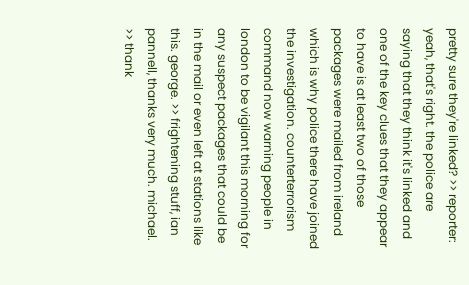pretty sure they're linked? >> reporter: yeah, that's right. the police are saying that they think it's linked and one of the key clues that they appear to have is at least two of those packages were mailed from ireland which is why police there have joined the investigation. counterterrorism command now warning people in london to be vigilant this morning for any suspect packages that could be in the mail or even left at stations like this. george. >> frightening stuff, ian pannell, thanks very much. michael. >> thank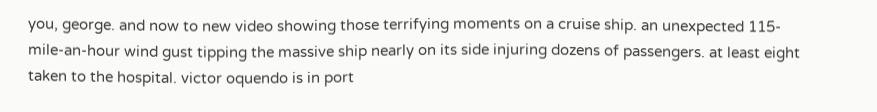you, george. and now to new video showing those terrifying moments on a cruise ship. an unexpected 115-mile-an-hour wind gust tipping the massive ship nearly on its side injuring dozens of passengers. at least eight taken to the hospital. victor oquendo is in port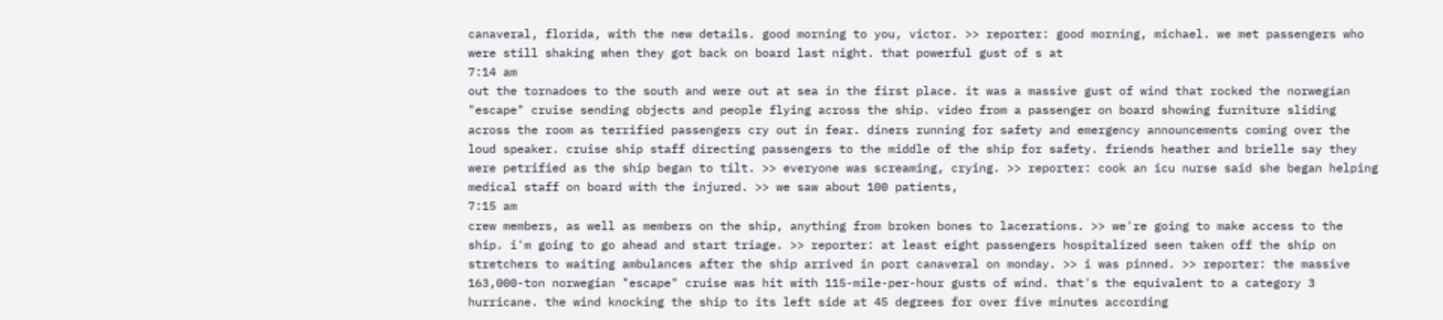canaveral, florida, with the new details. good morning to you, victor. >> reporter: good morning, michael. we met passengers who were still shaking when they got back on board last night. that powerful gust of s at
7:14 am
out the tornadoes to the south and were out at sea in the first place. it was a massive gust of wind that rocked the norwegian "escape" cruise sending objects and people flying across the ship. video from a passenger on board showing furniture sliding across the room as terrified passengers cry out in fear. diners running for safety and emergency announcements coming over the loud speaker. cruise ship staff directing passengers to the middle of the ship for safety. friends heather and brielle say they were petrified as the ship began to tilt. >> everyone was screaming, crying. >> reporter: cook an icu nurse said she began helping medical staff on board with the injured. >> we saw about 100 patients,
7:15 am
crew members, as well as members on the ship, anything from broken bones to lacerations. >> we're going to make access to the ship. i'm going to go ahead and start triage. >> reporter: at least eight passengers hospitalized seen taken off the ship on stretchers to waiting ambulances after the ship arrived in port canaveral on monday. >> i was pinned. >> reporter: the massive 163,000-ton norwegian "escape" cruise was hit with 115-mile-per-hour gusts of wind. that's the equivalent to a category 3 hurricane. the wind knocking the ship to its left side at 45 degrees for over five minutes according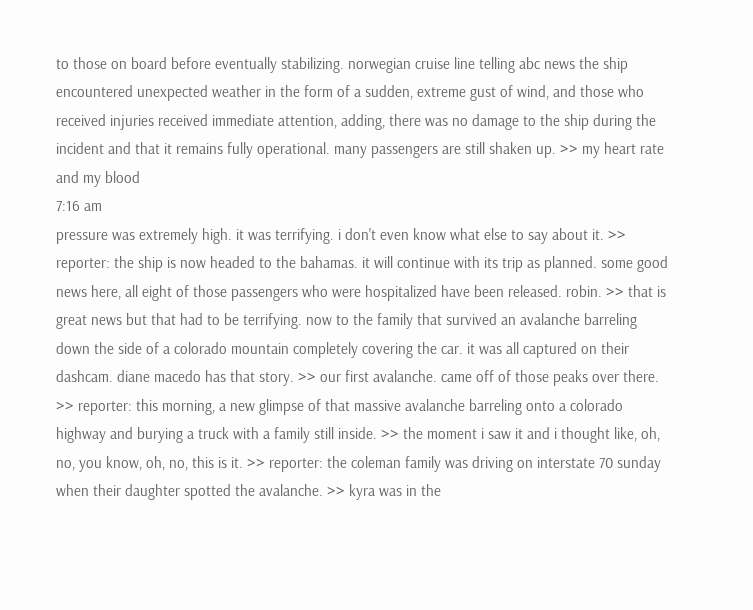to those on board before eventually stabilizing. norwegian cruise line telling abc news the ship encountered unexpected weather in the form of a sudden, extreme gust of wind, and those who received injuries received immediate attention, adding, there was no damage to the ship during the incident and that it remains fully operational. many passengers are still shaken up. >> my heart rate and my blood
7:16 am
pressure was extremely high. it was terrifying. i don't even know what else to say about it. >> reporter: the ship is now headed to the bahamas. it will continue with its trip as planned. some good news here, all eight of those passengers who were hospitalized have been released. robin. >> that is great news but that had to be terrifying. now to the family that survived an avalanche barreling down the side of a colorado mountain completely covering the car. it was all captured on their dashcam. diane macedo has that story. >> our first avalanche. came off of those peaks over there. >> reporter: this morning, a new glimpse of that massive avalanche barreling onto a colorado highway and burying a truck with a family still inside. >> the moment i saw it and i thought like, oh, no, you know, oh, no, this is it. >> reporter: the coleman family was driving on interstate 70 sunday when their daughter spotted the avalanche. >> kyra was in the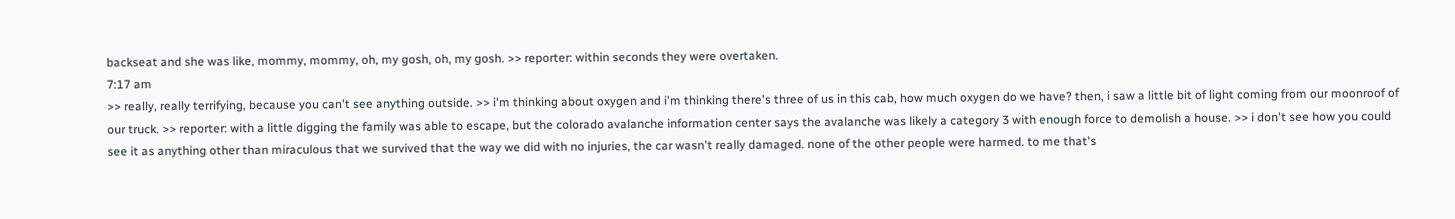backseat and she was like, mommy, mommy, oh, my gosh, oh, my gosh. >> reporter: within seconds they were overtaken.
7:17 am
>> really, really terrifying, because you can't see anything outside. >> i'm thinking about oxygen and i'm thinking there's three of us in this cab, how much oxygen do we have? then, i saw a little bit of light coming from our moonroof of our truck. >> reporter: with a little digging the family was able to escape, but the colorado avalanche information center says the avalanche was likely a category 3 with enough force to demolish a house. >> i don't see how you could see it as anything other than miraculous that we survived that the way we did with no injuries, the car wasn't really damaged. none of the other people were harmed. to me that's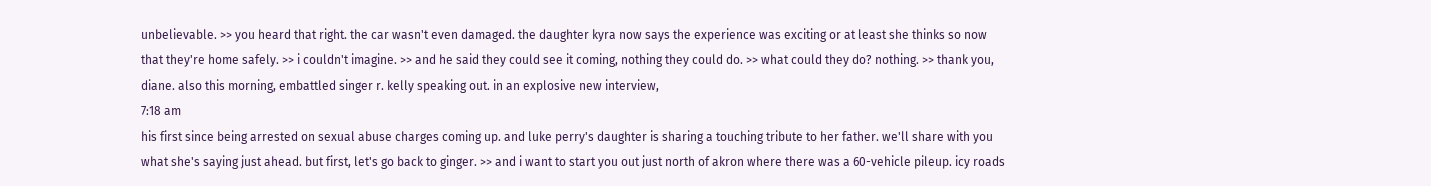unbelievable. >> you heard that right. the car wasn't even damaged. the daughter kyra now says the experience was exciting or at least she thinks so now that they're home safely. >> i couldn't imagine. >> and he said they could see it coming, nothing they could do. >> what could they do? nothing. >> thank you, diane. also this morning, embattled singer r. kelly speaking out. in an explosive new interview,
7:18 am
his first since being arrested on sexual abuse charges coming up. and luke perry's daughter is sharing a touching tribute to her father. we'll share with you what she's saying just ahead. but first, let's go back to ginger. >> and i want to start you out just north of akron where there was a 60-vehicle pileup. icy roads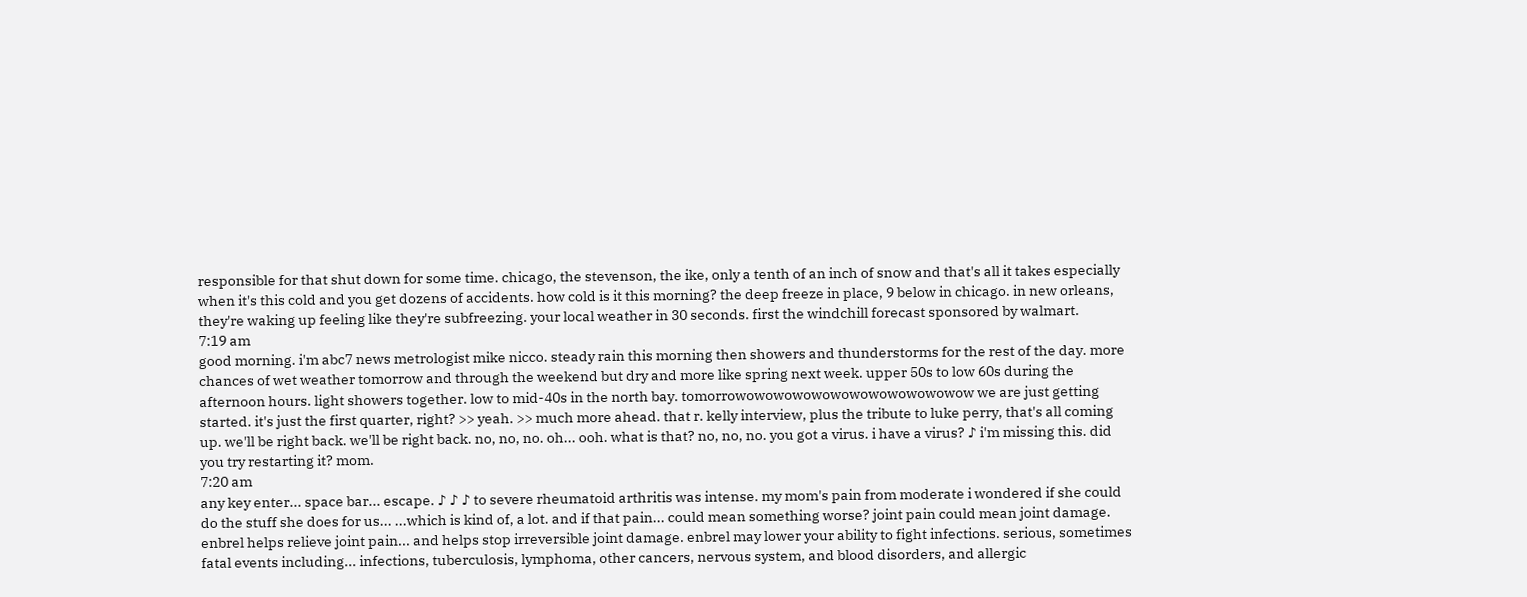responsible for that shut down for some time. chicago, the stevenson, the ike, only a tenth of an inch of snow and that's all it takes especially when it's this cold and you get dozens of accidents. how cold is it this morning? the deep freeze in place, 9 below in chicago. in new orleans, they're waking up feeling like they're subfreezing. your local weather in 30 seconds. first the windchill forecast sponsored by walmart.
7:19 am
good morning. i'm abc7 news metrologist mike nicco. steady rain this morning then showers and thunderstorms for the rest of the day. more chances of wet weather tomorrow and through the weekend but dry and more like spring next week. upper 50s to low 60s during the afternoon hours. light showers together. low to mid-40s in the north bay. tomorrowowowowowowowowowowowowow we are just getting started. it's just the first quarter, right? >> yeah. >> much more ahead. that r. kelly interview, plus the tribute to luke perry, that's all coming up. we'll be right back. we'll be right back. no, no, no. oh... ooh. what is that? no, no, no. you got a virus. i have a virus? ♪ i'm missing this. did you try restarting it? mom.
7:20 am
any key enter... space bar... escape. ♪ ♪ ♪ to severe rheumatoid arthritis was intense. my mom's pain from moderate i wondered if she could do the stuff she does for us... ...which is kind of, a lot. and if that pain... could mean something worse? joint pain could mean joint damage. enbrel helps relieve joint pain... and helps stop irreversible joint damage. enbrel may lower your ability to fight infections. serious, sometimes fatal events including... infections, tuberculosis, lymphoma, other cancers, nervous system, and blood disorders, and allergic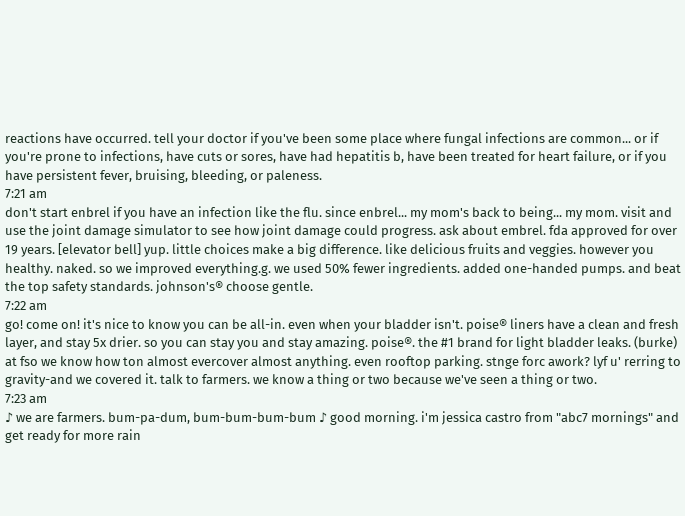reactions have occurred. tell your doctor if you've been some place where fungal infections are common... or if you're prone to infections, have cuts or sores, have had hepatitis b, have been treated for heart failure, or if you have persistent fever, bruising, bleeding, or paleness.
7:21 am
don't start enbrel if you have an infection like the flu. since enbrel... my mom's back to being... my mom. visit and use the joint damage simulator to see how joint damage could progress. ask about embrel. fda approved for over 19 years. [elevator bell] yup. little choices make a big difference. like delicious fruits and veggies. however you healthy. naked. so we improved everything.g. we used 50% fewer ingredients. added one-handed pumps. and beat the top safety standards. johnson's® choose gentle.
7:22 am
go! come on! it's nice to know you can be all-in. even when your bladder isn't. poise® liners have a clean and fresh layer, and stay 5x drier. so you can stay you and stay amazing. poise®. the #1 brand for light bladder leaks. (burke) at fso we know how ton almost evercover almost anything. even rooftop parking. stnge forc awork? lyf u' rerring to gravity-and we covered it. talk to farmers. we know a thing or two because we've seen a thing or two.
7:23 am
♪ we are farmers. bum-pa-dum, bum-bum-bum-bum ♪ good morning. i'm jessica castro from "abc7 mornings" and get ready for more rain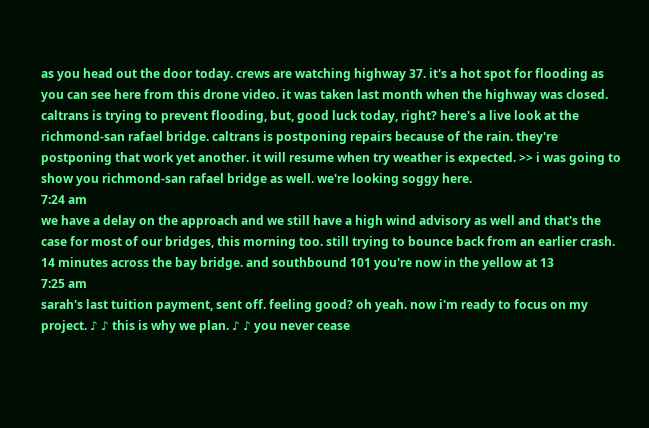as you head out the door today. crews are watching highway 37. it's a hot spot for flooding as you can see here from this drone video. it was taken last month when the highway was closed. caltrans is trying to prevent flooding, but, good luck today, right? here's a live look at the richmond-san rafael bridge. caltrans is postponing repairs because of the rain. they're postponing that work yet another. it will resume when try weather is expected. >> i was going to show you richmond-san rafael bridge as well. we're looking soggy here.
7:24 am
we have a delay on the approach and we still have a high wind advisory as well and that's the case for most of our bridges, this morning too. still trying to bounce back from an earlier crash. 14 minutes across the bay bridge. and southbound 101 you're now in the yellow at 13
7:25 am
sarah's last tuition payment, sent off. feeling good? oh yeah. now i'm ready to focus on my project. ♪ ♪ this is why we plan. ♪ ♪ you never cease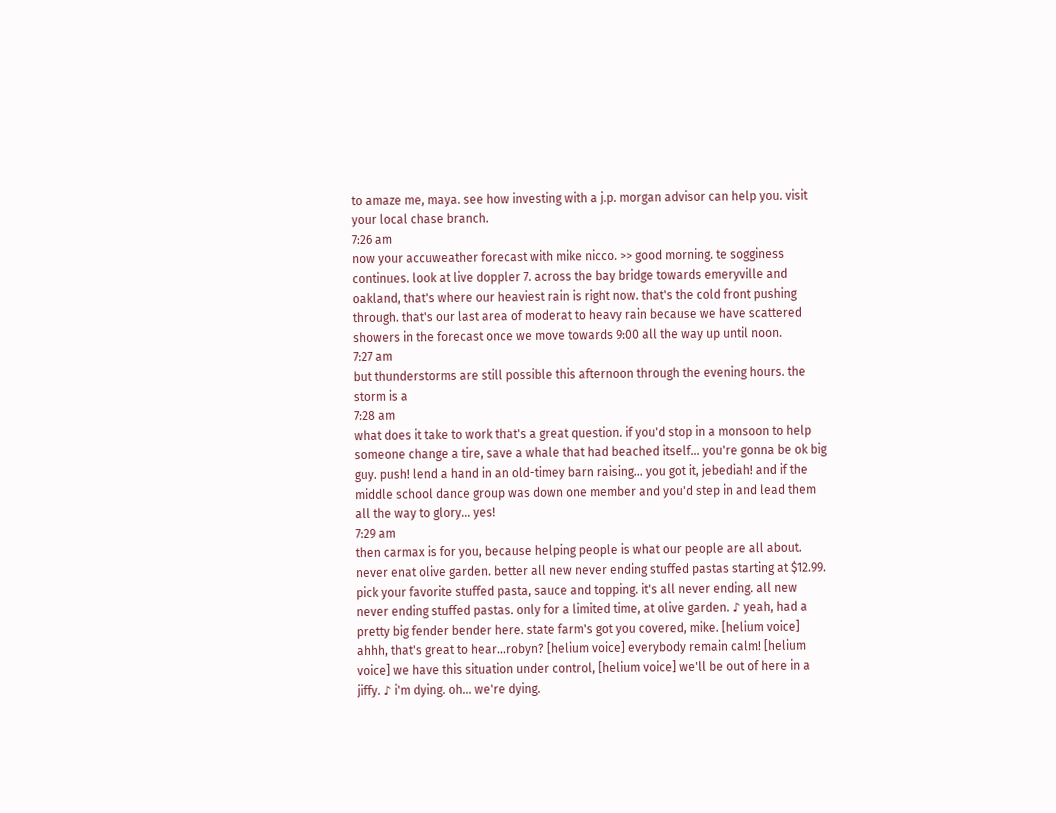to amaze me, maya. see how investing with a j.p. morgan advisor can help you. visit your local chase branch.
7:26 am
now your accuweather forecast with mike nicco. >> good morning. te sogginess continues. look at live doppler 7. across the bay bridge towards emeryville and oakland, that's where our heaviest rain is right now. that's the cold front pushing through. that's our last area of moderat to heavy rain because we have scattered showers in the forecast once we move towards 9:00 all the way up until noon.
7:27 am
but thunderstorms are still possible this afternoon through the evening hours. the storm is a
7:28 am
what does it take to work that's a great question. if you'd stop in a monsoon to help someone change a tire, save a whale that had beached itself... you're gonna be ok big guy. push! lend a hand in an old-timey barn raising... you got it, jebediah! and if the middle school dance group was down one member and you'd step in and lead them all the way to glory... yes!
7:29 am
then carmax is for you, because helping people is what our people are all about. never enat olive garden. better all new never ending stuffed pastas starting at $12.99. pick your favorite stuffed pasta, sauce and topping. it's all never ending. all new never ending stuffed pastas. only for a limited time, at olive garden. ♪ yeah, had a pretty big fender bender here. state farm's got you covered, mike. [helium voice] ahhh, that's great to hear...robyn? [helium voice] everybody remain calm! [helium voice] we have this situation under control, [helium voice] we'll be out of here in a jiffy. ♪ i'm dying. oh... we're dying.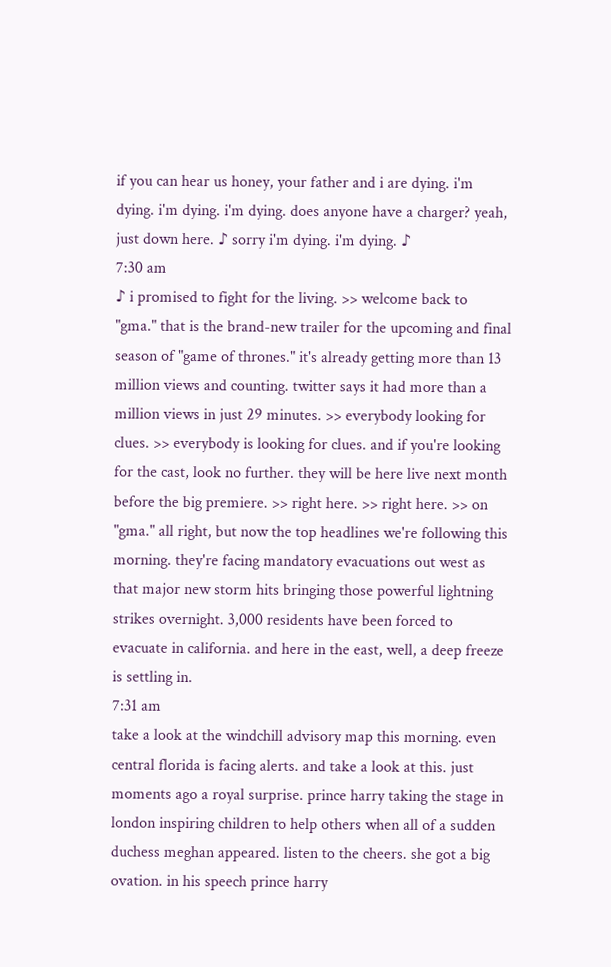if you can hear us honey, your father and i are dying. i'm dying. i'm dying. i'm dying. does anyone have a charger? yeah, just down here. ♪ sorry i'm dying. i'm dying. ♪
7:30 am
♪ i promised to fight for the living. >> welcome back to "gma." that is the brand-new trailer for the upcoming and final season of "game of thrones." it's already getting more than 13 million views and counting. twitter says it had more than a million views in just 29 minutes. >> everybody looking for clues. >> everybody is looking for clues. and if you're looking for the cast, look no further. they will be here live next month before the big premiere. >> right here. >> right here. >> on "gma." all right, but now the top headlines we're following this morning. they're facing mandatory evacuations out west as that major new storm hits bringing those powerful lightning strikes overnight. 3,000 residents have been forced to evacuate in california. and here in the east, well, a deep freeze is settling in.
7:31 am
take a look at the windchill advisory map this morning. even central florida is facing alerts. and take a look at this. just moments ago a royal surprise. prince harry taking the stage in london inspiring children to help others when all of a sudden duchess meghan appeared. listen to the cheers. she got a big ovation. in his speech prince harry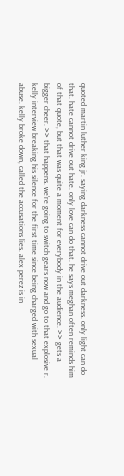quoted martin luther king jr. saying darkness cannot drive out darkness. only light can do that. hate cannot drive out hate. only love can do that. he says meghan often reminds him of that quote, but that was quite a moment for everybody in the audience. >> gets a bigger cheer. >> that happens. we're going to switch gears now and go to that explosive r. kelly interview breaking his silence for the first time since being charged with sexual abuse. kelly broke down, called the accusations lies. alex perez is in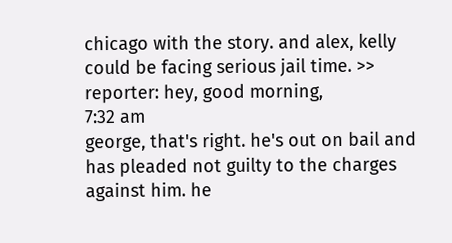chicago with the story. and alex, kelly could be facing serious jail time. >> reporter: hey, good morning,
7:32 am
george, that's right. he's out on bail and has pleaded not guilty to the charges against him. he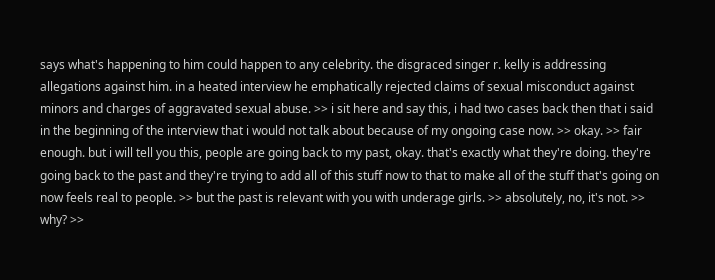says what's happening to him could happen to any celebrity. the disgraced singer r. kelly is addressing allegations against him. in a heated interview he emphatically rejected claims of sexual misconduct against minors and charges of aggravated sexual abuse. >> i sit here and say this, i had two cases back then that i said in the beginning of the interview that i would not talk about because of my ongoing case now. >> okay. >> fair enough. but i will tell you this, people are going back to my past, okay. that's exactly what they're doing. they're going back to the past and they're trying to add all of this stuff now to that to make all of the stuff that's going on now feels real to people. >> but the past is relevant with you with underage girls. >> absolutely, no, it's not. >> why? >>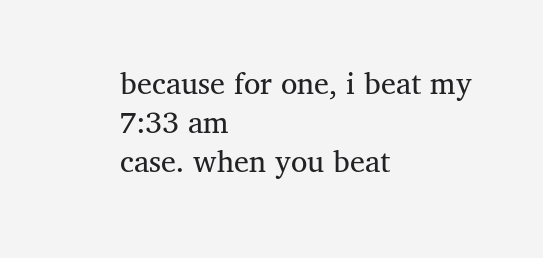because for one, i beat my
7:33 am
case. when you beat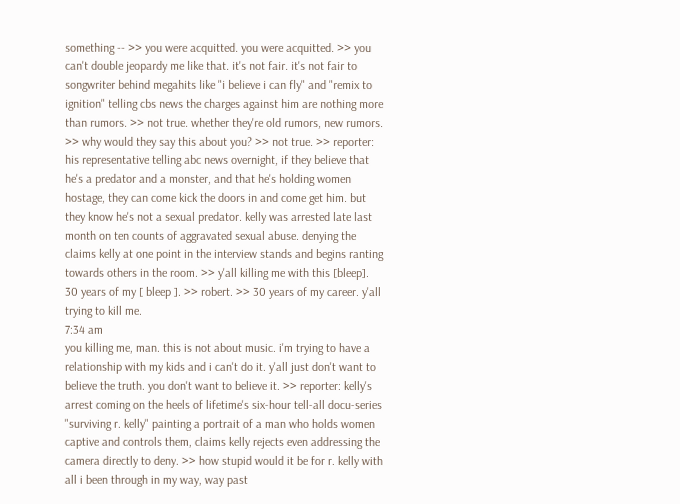something -- >> you were acquitted. you were acquitted. >> you can't double jeopardy me like that. it's not fair. it's not fair to songwriter behind megahits like "i believe i can fly" and "remix to ignition" telling cbs news the charges against him are nothing more than rumors. >> not true. whether they're old rumors, new rumors. >> why would they say this about you? >> not true. >> reporter: his representative telling abc news overnight, if they believe that he's a predator and a monster, and that he's holding women hostage, they can come kick the doors in and come get him. but they know he's not a sexual predator. kelly was arrested late last month on ten counts of aggravated sexual abuse. denying the claims kelly at one point in the interview stands and begins ranting towards others in the room. >> y'all killing me with this [bleep]. 30 years of my [ bleep ]. >> robert. >> 30 years of my career. y'all trying to kill me.
7:34 am
you killing me, man. this is not about music. i'm trying to have a relationship with my kids and i can't do it. y'all just don't want to believe the truth. you don't want to believe it. >> reporter: kelly's arrest coming on the heels of lifetime's six-hour tell-all docu-series "surviving r. kelly" painting a portrait of a man who holds women captive and controls them, claims kelly rejects even addressing the camera directly to deny. >> how stupid would it be for r. kelly with all i been through in my way, way past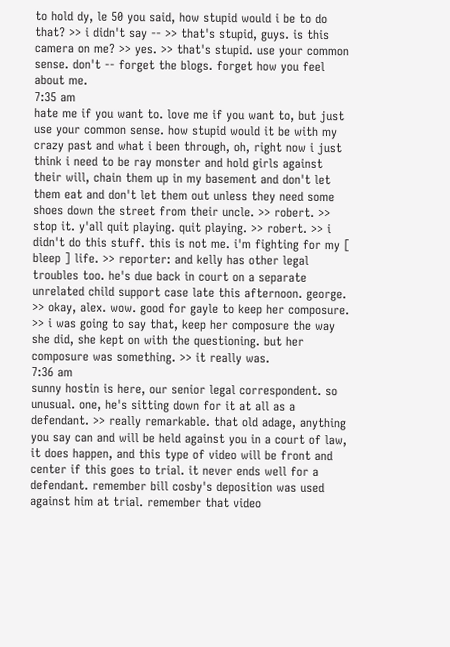to hold dy, le 50 you said, how stupid would i be to do that? >> i didn't say -- >> that's stupid, guys. is this camera on me? >> yes. >> that's stupid. use your common sense. don't -- forget the blogs. forget how you feel about me.
7:35 am
hate me if you want to. love me if you want to, but just use your common sense. how stupid would it be with my crazy past and what i been through, oh, right now i just think i need to be ray monster and hold girls against their will, chain them up in my basement and don't let them eat and don't let them out unless they need some shoes down the street from their uncle. >> robert. >> stop it. y'all quit playing. quit playing. >> robert. >> i didn't do this stuff. this is not me. i'm fighting for my [ bleep ] life. >> reporter: and kelly has other legal troubles too. he's due back in court on a separate unrelated child support case late this afternoon. george. >> okay, alex. wow. good for gayle to keep her composure. >> i was going to say that, keep her composure the way she did, she kept on with the questioning. but her composure was something. >> it really was.
7:36 am
sunny hostin is here, our senior legal correspondent. so unusual. one, he's sitting down for it at all as a defendant. >> really remarkable. that old adage, anything you say can and will be held against you in a court of law, it does happen, and this type of video will be front and center if this goes to trial. it never ends well for a defendant. remember bill cosby's deposition was used against him at trial. remember that video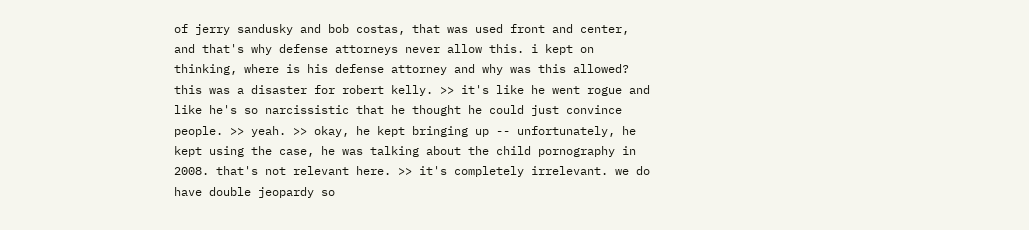of jerry sandusky and bob costas, that was used front and center, and that's why defense attorneys never allow this. i kept on thinking, where is his defense attorney and why was this allowed? this was a disaster for robert kelly. >> it's like he went rogue and like he's so narcissistic that he thought he could just convince people. >> yeah. >> okay, he kept bringing up -- unfortunately, he kept using the case, he was talking about the child pornography in 2008. that's not relevant here. >> it's completely irrelevant. we do have double jeopardy so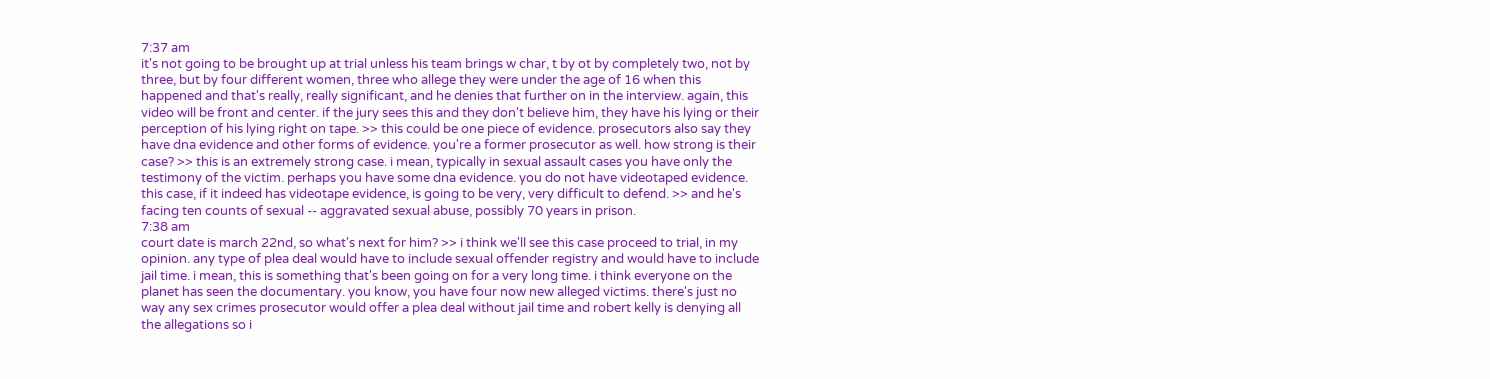7:37 am
it's not going to be brought up at trial unless his team brings w char, t by ot by completely two, not by three, but by four different women, three who allege they were under the age of 16 when this happened and that's really, really significant, and he denies that further on in the interview. again, this video will be front and center. if the jury sees this and they don't believe him, they have his lying or their perception of his lying right on tape. >> this could be one piece of evidence. prosecutors also say they have dna evidence and other forms of evidence. you're a former prosecutor as well. how strong is their case? >> this is an extremely strong case. i mean, typically in sexual assault cases you have only the testimony of the victim. perhaps you have some dna evidence. you do not have videotaped evidence. this case, if it indeed has videotape evidence, is going to be very, very difficult to defend. >> and he's facing ten counts of sexual -- aggravated sexual abuse, possibly 70 years in prison.
7:38 am
court date is march 22nd, so what's next for him? >> i think we'll see this case proceed to trial, in my opinion. any type of plea deal would have to include sexual offender registry and would have to include jail time. i mean, this is something that's been going on for a very long time. i think everyone on the planet has seen the documentary. you know, you have four now new alleged victims. there's just no way any sex crimes prosecutor would offer a plea deal without jail time and robert kelly is denying all the allegations so i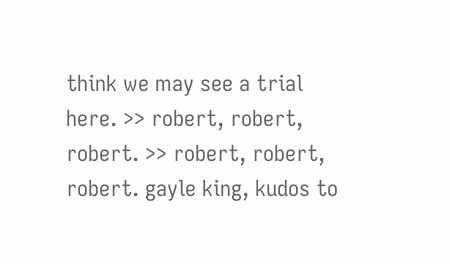think we may see a trial here. >> robert, robert, robert. >> robert, robert, robert. gayle king, kudos to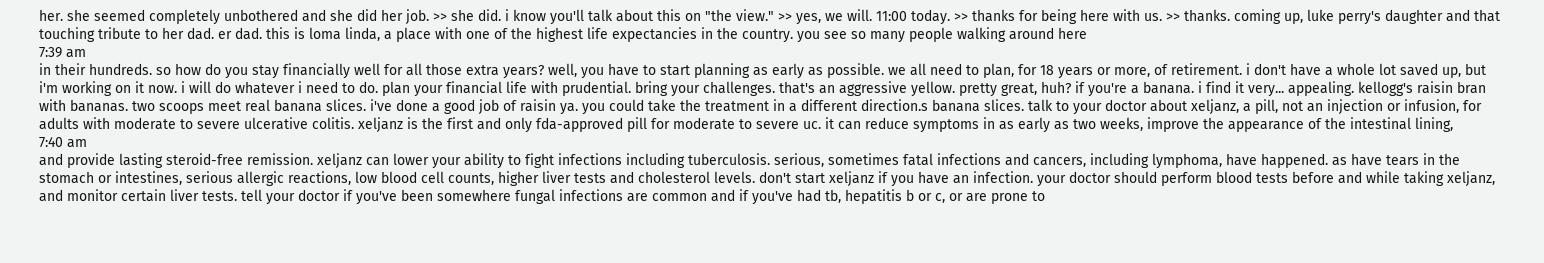her. she seemed completely unbothered and she did her job. >> she did. i know you'll talk about this on "the view." >> yes, we will. 11:00 today. >> thanks for being here with us. >> thanks. coming up, luke perry's daughter and that touching tribute to her dad. er dad. this is loma linda, a place with one of the highest life expectancies in the country. you see so many people walking around here
7:39 am
in their hundreds. so how do you stay financially well for all those extra years? well, you have to start planning as early as possible. we all need to plan, for 18 years or more, of retirement. i don't have a whole lot saved up, but i'm working on it now. i will do whatever i need to do. plan your financial life with prudential. bring your challenges. that's an aggressive yellow. pretty great, huh? if you're a banana. i find it very... appealing. kellogg's raisin bran with bananas. two scoops meet real banana slices. i've done a good job of raisin ya. you could take the treatment in a different direction.s banana slices. talk to your doctor about xeljanz, a pill, not an injection or infusion, for adults with moderate to severe ulcerative colitis. xeljanz is the first and only fda-approved pill for moderate to severe uc. it can reduce symptoms in as early as two weeks, improve the appearance of the intestinal lining,
7:40 am
and provide lasting steroid-free remission. xeljanz can lower your ability to fight infections including tuberculosis. serious, sometimes fatal infections and cancers, including lymphoma, have happened. as have tears in the stomach or intestines, serious allergic reactions, low blood cell counts, higher liver tests and cholesterol levels. don't start xeljanz if you have an infection. your doctor should perform blood tests before and while taking xeljanz, and monitor certain liver tests. tell your doctor if you've been somewhere fungal infections are common and if you've had tb, hepatitis b or c, or are prone to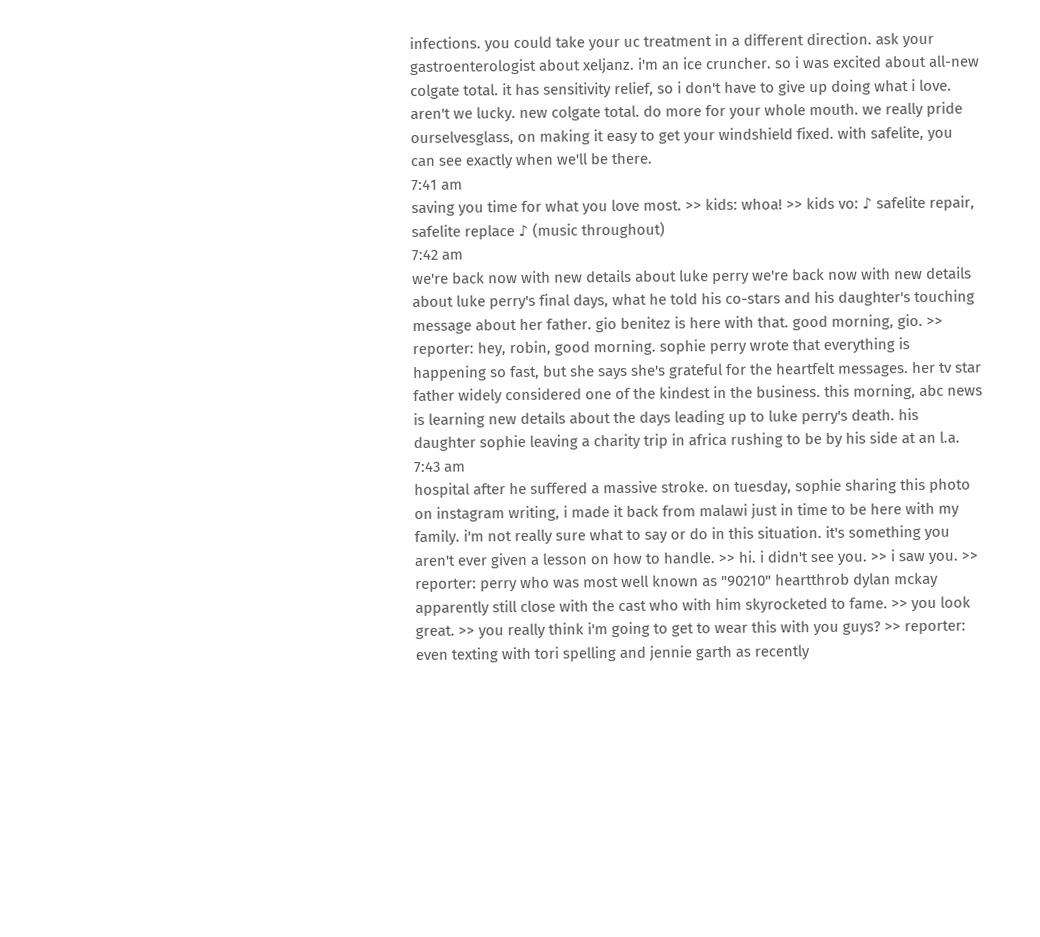infections. you could take your uc treatment in a different direction. ask your gastroenterologist about xeljanz. i'm an ice cruncher. so i was excited about all-new colgate total. it has sensitivity relief, so i don't have to give up doing what i love. aren't we lucky. new colgate total. do more for your whole mouth. we really pride ourselvesglass, on making it easy to get your windshield fixed. with safelite, you can see exactly when we'll be there.
7:41 am
saving you time for what you love most. >> kids: whoa! >> kids vo: ♪ safelite repair, safelite replace ♪ (music throughout)
7:42 am
we're back now with new details about luke perry we're back now with new details about luke perry's final days, what he told his co-stars and his daughter's touching message about her father. gio benitez is here with that. good morning, gio. >> reporter: hey, robin, good morning. sophie perry wrote that everything is happening so fast, but she says she's grateful for the heartfelt messages. her tv star father widely considered one of the kindest in the business. this morning, abc news is learning new details about the days leading up to luke perry's death. his daughter sophie leaving a charity trip in africa rushing to be by his side at an l.a.
7:43 am
hospital after he suffered a massive stroke. on tuesday, sophie sharing this photo on instagram writing, i made it back from malawi just in time to be here with my family. i'm not really sure what to say or do in this situation. it's something you aren't ever given a lesson on how to handle. >> hi. i didn't see you. >> i saw you. >> reporter: perry who was most well known as "90210" heartthrob dylan mckay apparently still close with the cast who with him skyrocketed to fame. >> you look great. >> you really think i'm going to get to wear this with you guys? >> reporter: even texting with tori spelling and jennie garth as recently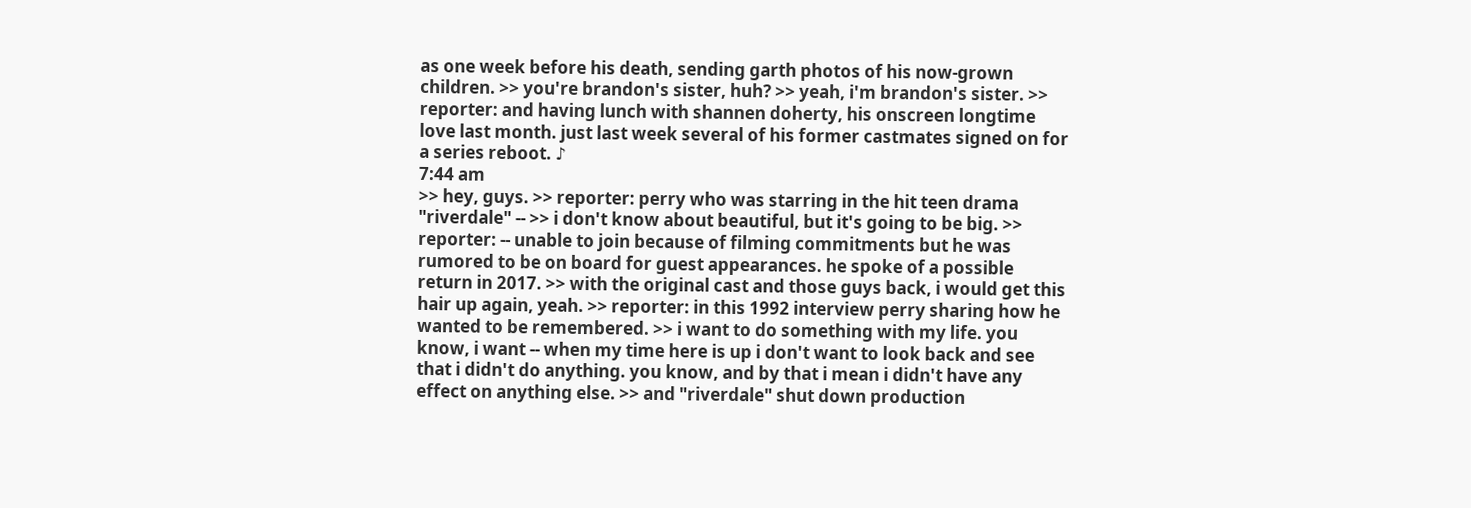as one week before his death, sending garth photos of his now-grown children. >> you're brandon's sister, huh? >> yeah, i'm brandon's sister. >> reporter: and having lunch with shannen doherty, his onscreen longtime love last month. just last week several of his former castmates signed on for a series reboot. ♪
7:44 am
>> hey, guys. >> reporter: perry who was starring in the hit teen drama "riverdale" -- >> i don't know about beautiful, but it's going to be big. >> reporter: -- unable to join because of filming commitments but he was rumored to be on board for guest appearances. he spoke of a possible return in 2017. >> with the original cast and those guys back, i would get this hair up again, yeah. >> reporter: in this 1992 interview perry sharing how he wanted to be remembered. >> i want to do something with my life. you know, i want -- when my time here is up i don't want to look back and see that i didn't do anything. you know, and by that i mean i didn't have any effect on anything else. >> and "riverdale" shut down production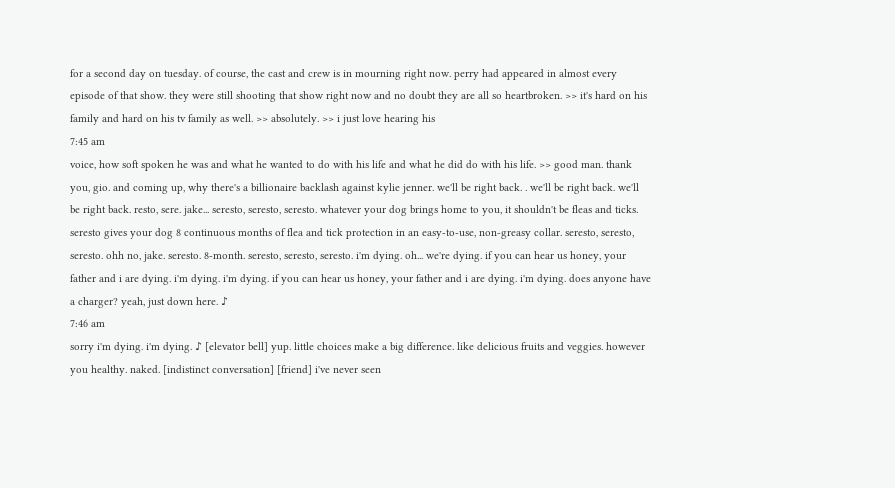for a second day on tuesday. of course, the cast and crew is in mourning right now. perry had appeared in almost every episode of that show. they were still shooting that show right now and no doubt they are all so heartbroken. >> it's hard on his family and hard on his tv family as well. >> absolutely. >> i just love hearing his
7:45 am
voice, how soft spoken he was and what he wanted to do with his life and what he did do with his life. >> good man. thank you, gio. and coming up, why there's a billionaire backlash against kylie jenner. we'll be right back. . we'll be right back. we'll be right back. resto, sere. jake... seresto, seresto, seresto. whatever your dog brings home to you, it shouldn't be fleas and ticks. seresto gives your dog 8 continuous months of flea and tick protection in an easy-to-use, non-greasy collar. seresto, seresto, seresto. ohh no, jake. seresto. 8-month. seresto, seresto, seresto. i'm dying. oh... we're dying. if you can hear us honey, your father and i are dying. i'm dying. i'm dying. if you can hear us honey, your father and i are dying. i'm dying. does anyone have a charger? yeah, just down here. ♪
7:46 am
sorry i'm dying. i'm dying. ♪ [elevator bell] yup. little choices make a big difference. like delicious fruits and veggies. however you healthy. naked. [indistinct conversation] [friend] i've never seen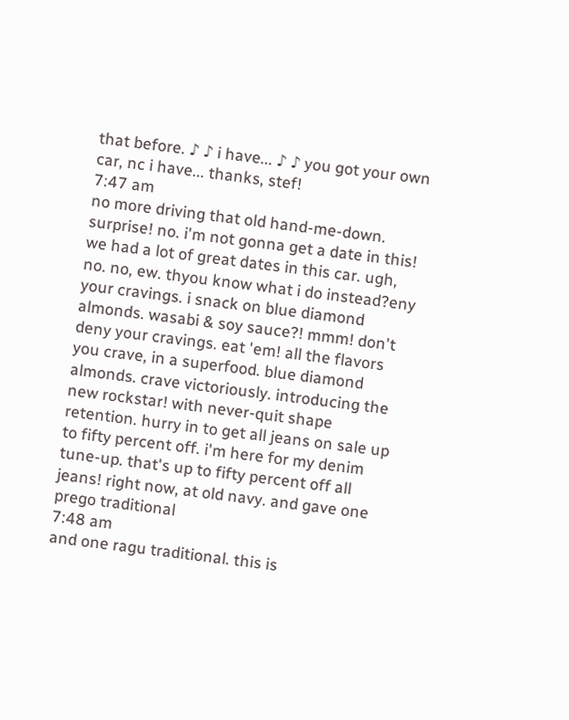that before. ♪ ♪ i have... ♪ ♪ you got your own car, nc i have... thanks, stef!
7:47 am
no more driving that old hand-me-down. surprise! no. i'm not gonna get a date in this! we had a lot of great dates in this car. ugh, no. no, ew. thyou know what i do instead?eny your cravings. i snack on blue diamond almonds. wasabi & soy sauce?! mmm! don't deny your cravings. eat 'em! all the flavors you crave, in a superfood. blue diamond almonds. crave victoriously. introducing the new rockstar! with never-quit shape retention. hurry in to get all jeans on sale up to fifty percent off. i'm here for my denim tune-up. that's up to fifty percent off all jeans! right now, at old navy. and gave one prego traditional
7:48 am
and one ragu traditional. this is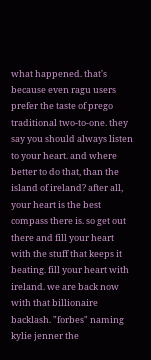what happened. that's because even ragu users prefer the taste of prego traditional two-to-one. they say you should always listen to your heart. and where better to do that, than the island of ireland? after all, your heart is the best compass there is. so get out there and fill your heart with the stuff that keeps it beating. fill your heart with ireland. we are back now with that billionaire backlash. "forbes" naming kylie jenner the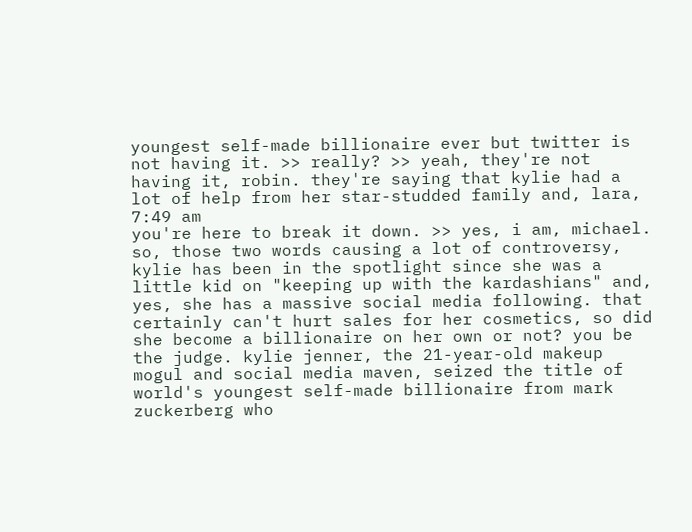youngest self-made billionaire ever but twitter is not having it. >> really? >> yeah, they're not having it, robin. they're saying that kylie had a lot of help from her star-studded family and, lara,
7:49 am
you're here to break it down. >> yes, i am, michael. so, those two words causing a lot of controversy, kylie has been in the spotlight since she was a little kid on "keeping up with the kardashians" and, yes, she has a massive social media following. that certainly can't hurt sales for her cosmetics, so did she become a billionaire on her own or not? you be the judge. kylie jenner, the 21-year-old makeup mogul and social media maven, seized the title of world's youngest self-made billionaire from mark zuckerberg who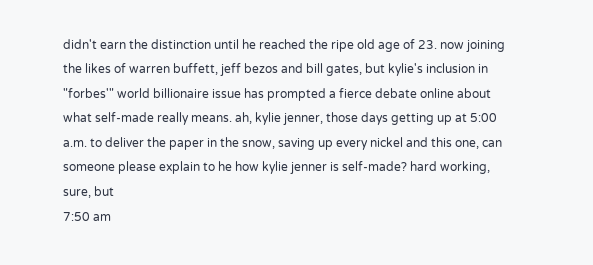didn't earn the distinction until he reached the ripe old age of 23. now joining the likes of warren buffett, jeff bezos and bill gates, but kylie's inclusion in "forbes'" world billionaire issue has prompted a fierce debate online about what self-made really means. ah, kylie jenner, those days getting up at 5:00 a.m. to deliver the paper in the snow, saving up every nickel and this one, can someone please explain to he how kylie jenner is self-made? hard working, sure, but
7:50 am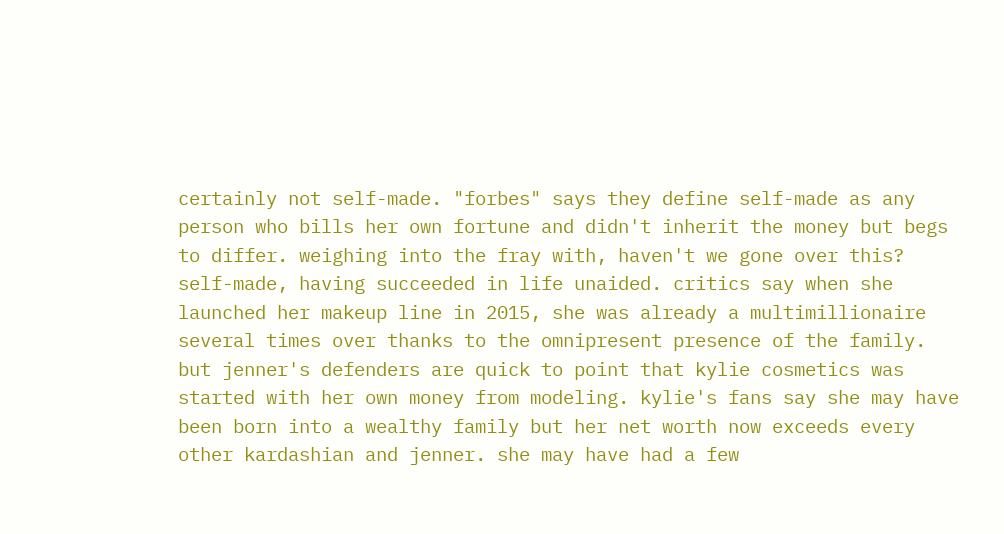certainly not self-made. "forbes" says they define self-made as any person who bills her own fortune and didn't inherit the money but begs to differ. weighing into the fray with, haven't we gone over this? self-made, having succeeded in life unaided. critics say when she launched her makeup line in 2015, she was already a multimillionaire several times over thanks to the omnipresent presence of the family. but jenner's defenders are quick to point that kylie cosmetics was started with her own money from modeling. kylie's fans say she may have been born into a wealthy family but her net worth now exceeds every other kardashian and jenner. she may have had a few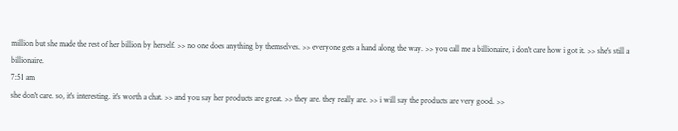million but she made the rest of her billion by herself. >> no one does anything by themselves. >> everyone gets a hand along the way. >> you call me a billionaire, i don't care how i got it. >> she's still a billionaire.
7:51 am
she don't care. so, it's interesting. it's worth a chat. >> and you say her products are great. >> they are. they really are. >> i will say the products are very good. >>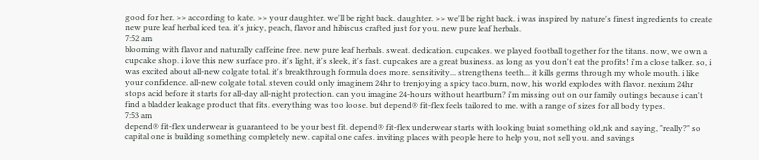good for her. >> according to kate. >> your daughter. we'll be right back. daughter. >> we'll be right back. i was inspired by nature's finest ingredients to create new pure leaf herbal iced tea. it's juicy, peach, flavor and hibiscus crafted just for you. new pure leaf herbals.
7:52 am
blooming with flavor and naturally caffeine free. new pure leaf herbals. sweat. dedication. cupcakes. we played football together for the titans. now, we own a cupcake shop. i love this new surface pro. it's light, it's sleek, it's fast. cupcakes are a great business. as long as you don't eat the profits! i'm a close talker. so, i was excited about all-new colgate total. it's breakthrough formula does more. sensitivity... strengthens teeth... it kills germs through my whole mouth. i like your confidence. all-new colgate total. steven could only imaginem 24hr to trenjoying a spicy taco.burn, now, his world explodes with flavor. nexium 24hr stops acid before it starts for all-day all-night protection. can you imagine 24-hours without heartburn? i'm missing out on our family outings because i can't find a bladder leakage product that fits. everything was too loose. but depend® fit-flex feels tailored to me. with a range of sizes for all body types.
7:53 am
depend® fit-flex underwear is guaranteed to be your best fit. depend® fit-flex underwear starts with looking buiat something old,nk and saying, "really?" so capital one is building something completely new. capital one cafes. inviting places with people here to help you, not sell you. and savings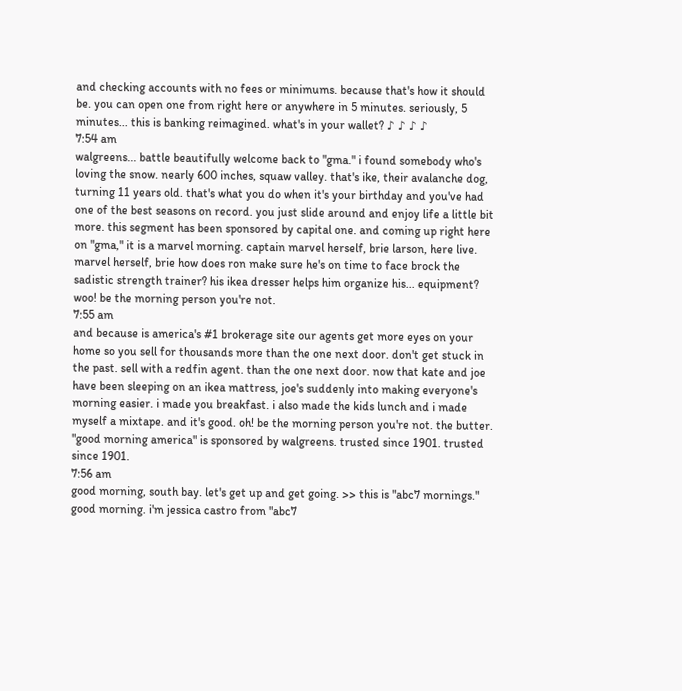and checking accounts with no fees or minimums. because that's how it should be. you can open one from right here or anywhere in 5 minutes. seriously, 5 minutes... this is banking reimagined. what's in your wallet? ♪ ♪ ♪ ♪
7:54 am
walgreens... battle beautifully welcome back to "gma." i found somebody who's loving the snow. nearly 600 inches, squaw valley. that's ike, their avalanche dog, turning 11 years old. that's what you do when it's your birthday and you've had one of the best seasons on record. you just slide around and enjoy life a little bit more. this segment has been sponsored by capital one. and coming up right here on "gma," it is a marvel morning. captain marvel herself, brie larson, here live. marvel herself, brie how does ron make sure he's on time to face brock the sadistic strength trainer? his ikea dresser helps him organize his... equipment? woo! be the morning person you're not.
7:55 am
and because is america's #1 brokerage site our agents get more eyes on your home so you sell for thousands more than the one next door. don't get stuck in the past. sell with a redfin agent. than the one next door. now that kate and joe have been sleeping on an ikea mattress, joe's suddenly into making everyone's morning easier. i made you breakfast. i also made the kids lunch and i made myself a mixtape. and it's good. oh! be the morning person you're not. the butter. "good morning america" is sponsored by walgreens. trusted since 1901. trusted since 1901.
7:56 am
good morning, south bay. let's get up and get going. >> this is "abc7 mornings." good morning. i'm jessica castro from "abc7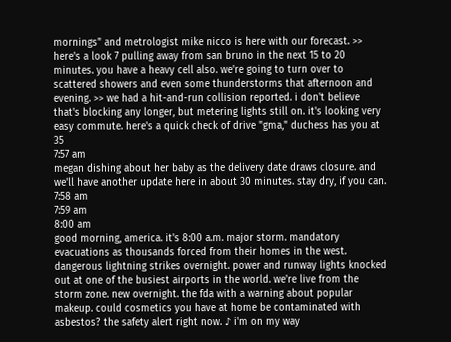mornings" and metrologist mike nicco is here with our forecast. >> here's a look 7 pulling away from san bruno in the next 15 to 20 minutes. you have a heavy cell also. we're going to turn over to scattered showers and even some thunderstorms that afternoon and evening. >> we had a hit-and-run collision reported. i don't believe that's blocking any longer, but metering lights still on. it's looking very easy commute. here's a quick check of drive "gma," duchess has you at 35
7:57 am
megan dishing about her baby as the delivery date draws closure. and we'll have another update here in about 30 minutes. stay dry, if you can.
7:58 am
7:59 am
8:00 am
good morning, america. it's 8:00 a.m. major storm. mandatory evacuations as thousands forced from their homes in the west. dangerous lightning strikes overnight. power and runway lights knocked out at one of the busiest airports in the world. we're live from the storm zone. new overnight. the fda with a warning about popular makeup. could cosmetics you have at home be contaminated with asbestos? the safety alert right now. ♪ i'm on my way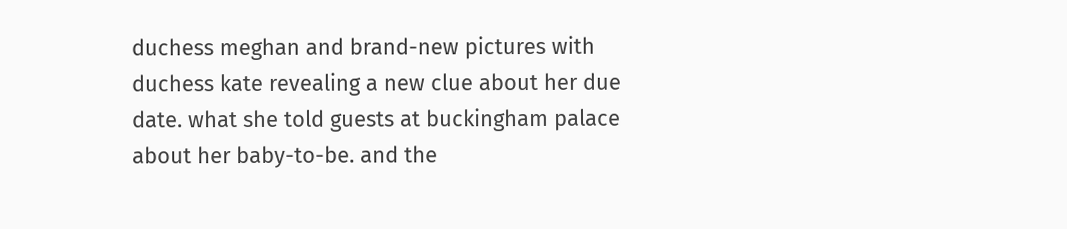duchess meghan and brand-new pictures with duchess kate revealing a new clue about her due date. what she told guests at buckingham palace about her baby-to-be. and the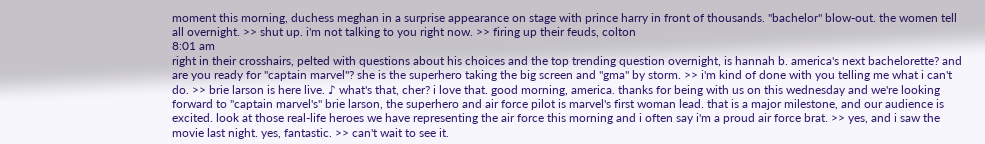moment this morning, duchess meghan in a surprise appearance on stage with prince harry in front of thousands. "bachelor" blow-out. the women tell all overnight. >> shut up. i'm not talking to you right now. >> firing up their feuds, colton
8:01 am
right in their crosshairs, pelted with questions about his choices and the top trending question overnight, is hannah b. america's next bachelorette? and are you ready for "captain marvel"? she is the superhero taking the big screen and "gma" by storm. >> i'm kind of done with you telling me what i can't do. >> brie larson is here live. ♪ what's that, cher? i love that. good morning, america. thanks for being with us on this wednesday and we're looking forward to "captain marvel's" brie larson, the superhero and air force pilot is marvel's first woman lead. that is a major milestone, and our audience is excited. look at those real-life heroes we have representing the air force this morning and i often say i'm a proud air force brat. >> yes, and i saw the movie last night. yes, fantastic. >> can't wait to see it.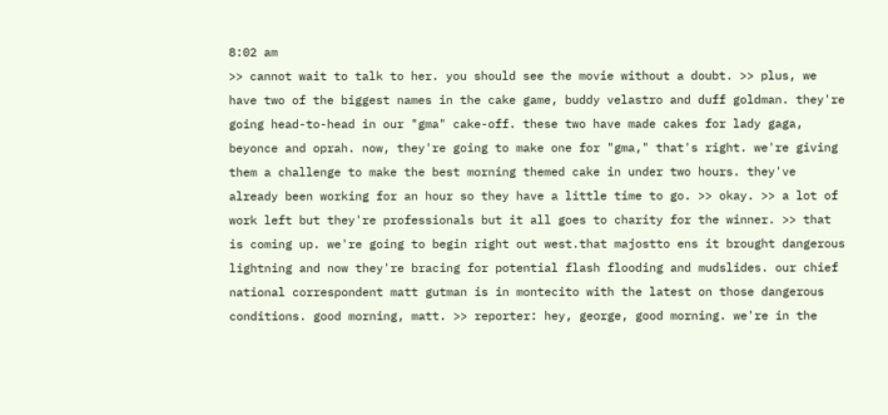8:02 am
>> cannot wait to talk to her. you should see the movie without a doubt. >> plus, we have two of the biggest names in the cake game, buddy velastro and duff goldman. they're going head-to-head in our "gma" cake-off. these two have made cakes for lady gaga, beyonce and oprah. now, they're going to make one for "gma," that's right. we're giving them a challenge to make the best morning themed cake in under two hours. they've already been working for an hour so they have a little time to go. >> okay. >> a lot of work left but they're professionals but it all goes to charity for the winner. >> that is coming up. we're going to begin right out west.that majostto ens it brought dangerous lightning and now they're bracing for potential flash flooding and mudslides. our chief national correspondent matt gutman is in montecito with the latest on those dangerous conditions. good morning, matt. >> reporter: hey, george, good morning. we're in the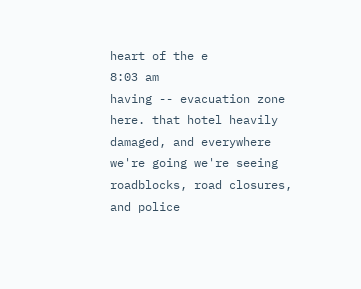heart of the e
8:03 am
having -- evacuation zone here. that hotel heavily damaged, and everywhere we're going we're seeing roadblocks, road closures, and police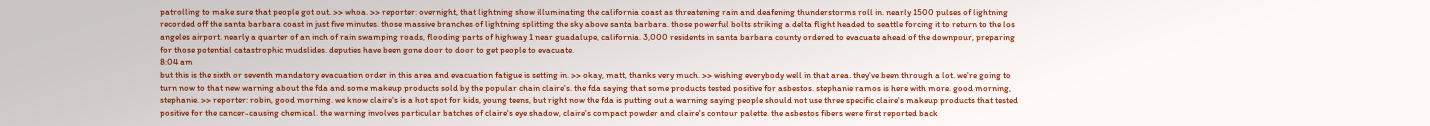patrolling to make sure that people got out. >> whoa. >> reporter: overnight, that lightning show illuminating the california coast as threatening rain and deafening thunderstorms roll in. nearly 1500 pulses of lightning recorded off the santa barbara coast in just five minutes. those massive branches of lightning splitting the sky above santa barbara. those powerful bolts striking a delta flight headed to seattle forcing it to return to the los angeles airport. nearly a quarter of an inch of rain swamping roads, flooding parts of highway 1 near guadalupe, california. 3,000 residents in santa barbara county ordered to evacuate ahead of the downpour, preparing for those potential catastrophic mudslides. deputies have been gone door to door to get people to evacuate.
8:04 am
but this is the sixth or seventh mandatory evacuation order in this area and evacuation fatigue is setting in. >> okay, matt, thanks very much. >> wishing everybody well in that area. they've been through a lot. we're going to turn now to that new warning about the fda and some makeup products sold by the popular chain claire's. the fda saying that some products tested positive for asbestos. stephanie ramos is here with more. good morning, stephanie. >> reporter: robin, good morning. we know claire's is a hot spot for kids, young teens, but right now the fda is putting out a warning saying people should not use three specific claire's makeup products that tested positive for the cancer-causing chemical. the warning involves particular batches of claire's eye shadow, claire's compact powder and claire's contour palette. the asbestos fibers were first reported back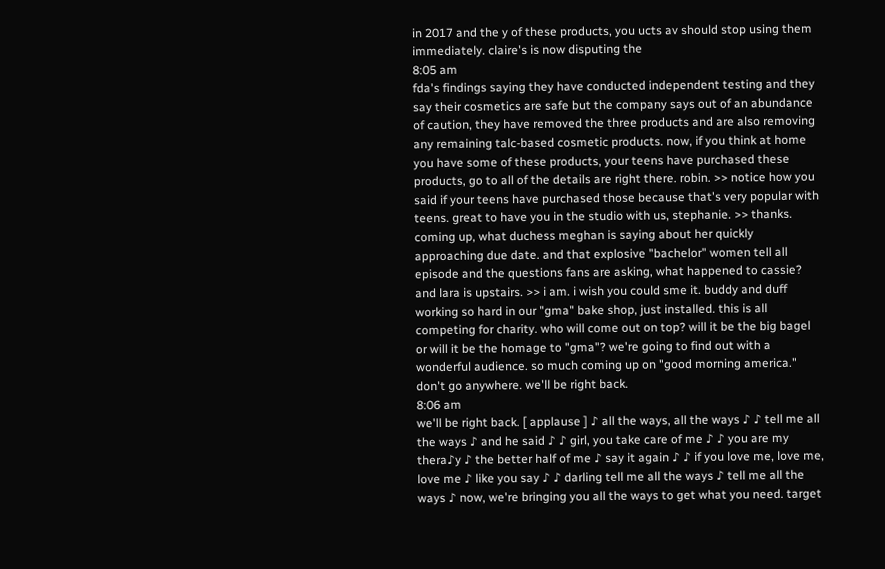in 2017 and the y of these products, you ucts av should stop using them immediately. claire's is now disputing the
8:05 am
fda's findings saying they have conducted independent testing and they say their cosmetics are safe but the company says out of an abundance of caution, they have removed the three products and are also removing any remaining talc-based cosmetic products. now, if you think at home you have some of these products, your teens have purchased these products, go to all of the details are right there. robin. >> notice how you said if your teens have purchased those because that's very popular with teens. great to have you in the studio with us, stephanie. >> thanks. coming up, what duchess meghan is saying about her quickly approaching due date. and that explosive "bachelor" women tell all episode and the questions fans are asking, what happened to cassie? and lara is upstairs. >> i am. i wish you could sme it. buddy and duff working so hard in our "gma" bake shop, just installed. this is all competing for charity. who will come out on top? will it be the big bagel or will it be the homage to "gma"? we're going to find out with a wonderful audience. so much coming up on "good morning america." don't go anywhere. we'll be right back.
8:06 am
we'll be right back. [ applause ] ♪ all the ways, all the ways ♪ ♪ tell me all the ways ♪ and he said ♪ ♪ girl, you take care of me ♪ ♪ you are my thera♪y ♪ the better half of me ♪ say it again ♪ ♪ if you love me, love me, love me ♪ like you say ♪ ♪ darling tell me all the ways ♪ tell me all the ways ♪ now, we're bringing you all the ways to get what you need. target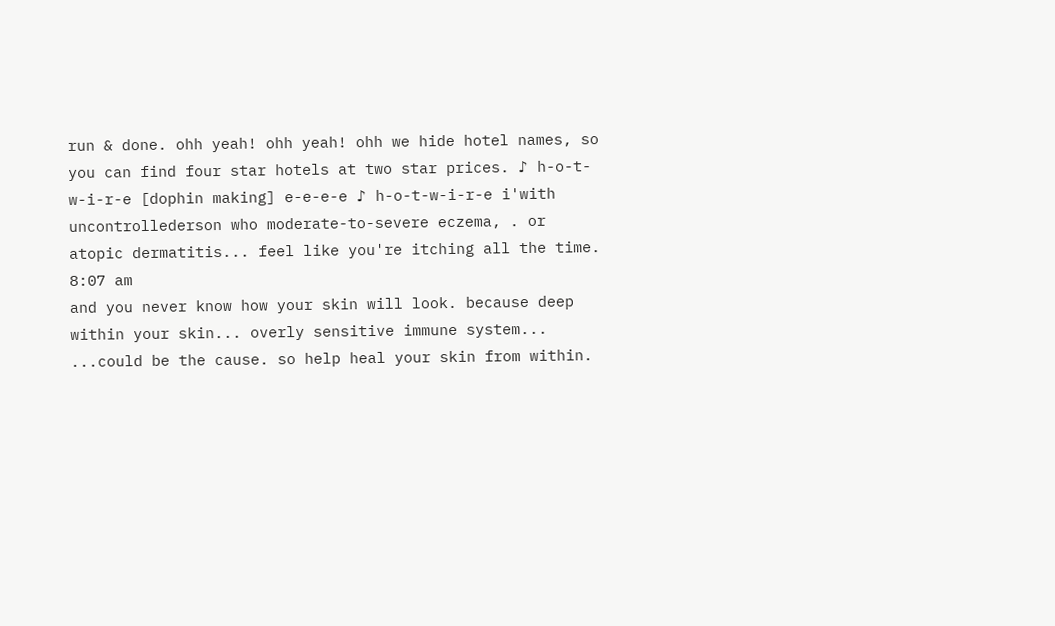run & done. ohh yeah! ohh yeah! ohh we hide hotel names, so you can find four star hotels at two star prices. ♪ h-o-t-w-i-r-e [dophin making] e-e-e-e ♪ h-o-t-w-i-r-e i'with uncontrollederson who moderate-to-severe eczema, . or atopic dermatitis... feel like you're itching all the time.
8:07 am
and you never know how your skin will look. because deep within your skin... overly sensitive immune system... ...could be the cause. so help heal your skin from within.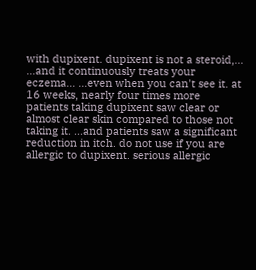with dupixent. dupixent is not a steroid,... ...and it continuously treats your eczema... ...even when you can't see it. at 16 weeks, nearly four times more patients taking dupixent saw clear or almost clear skin compared to those not taking it. ...and patients saw a significant reduction in itch. do not use if you are allergic to dupixent. serious allergic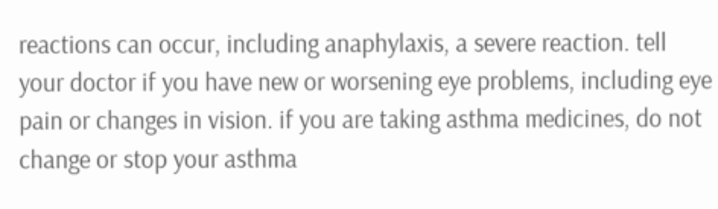reactions can occur, including anaphylaxis, a severe reaction. tell your doctor if you have new or worsening eye problems, including eye pain or changes in vision. if you are taking asthma medicines, do not change or stop your asthma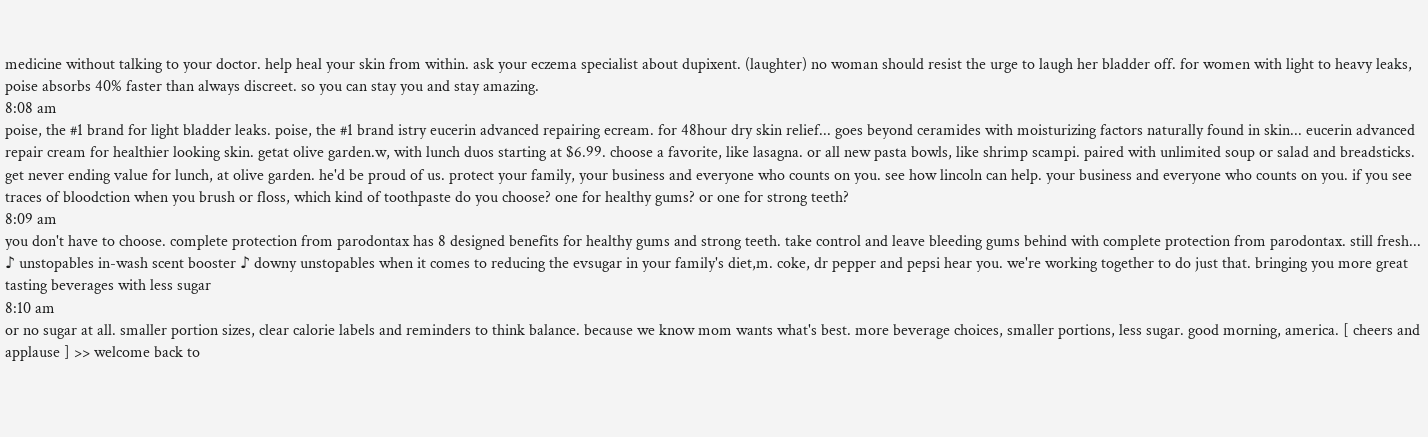medicine without talking to your doctor. help heal your skin from within. ask your eczema specialist about dupixent. (laughter) no woman should resist the urge to laugh her bladder off. for women with light to heavy leaks, poise absorbs 40% faster than always discreet. so you can stay you and stay amazing.
8:08 am
poise, the #1 brand for light bladder leaks. poise, the #1 brand istry eucerin advanced repairing ecream. for 48hour dry skin relief... goes beyond ceramides with moisturizing factors naturally found in skin... eucerin advanced repair cream for healthier looking skin. getat olive garden.w, with lunch duos starting at $6.99. choose a favorite, like lasagna. or all new pasta bowls, like shrimp scampi. paired with unlimited soup or salad and breadsticks. get never ending value for lunch, at olive garden. he'd be proud of us. protect your family, your business and everyone who counts on you. see how lincoln can help. your business and everyone who counts on you. if you see traces of bloodction when you brush or floss, which kind of toothpaste do you choose? one for healthy gums? or one for strong teeth?
8:09 am
you don't have to choose. complete protection from parodontax has 8 designed benefits for healthy gums and strong teeth. take control and leave bleeding gums behind with complete protection from parodontax. still fresh... ♪ unstopables in-wash scent booster ♪ downy unstopables when it comes to reducing the evsugar in your family's diet,m. coke, dr pepper and pepsi hear you. we're working together to do just that. bringing you more great tasting beverages with less sugar
8:10 am
or no sugar at all. smaller portion sizes, clear calorie labels and reminders to think balance. because we know mom wants what's best. more beverage choices, smaller portions, less sugar. good morning, america. [ cheers and applause ] >> welcome back to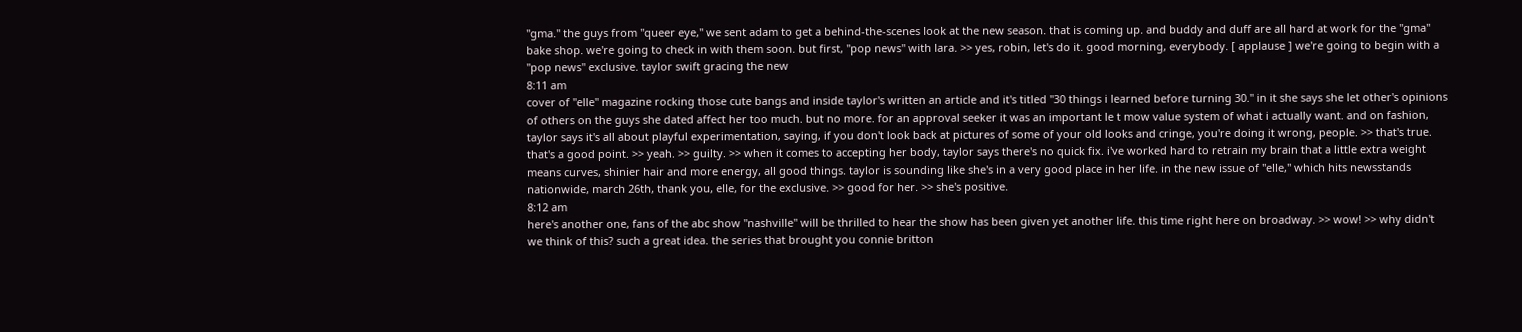"gma." the guys from "queer eye," we sent adam to get a behind-the-scenes look at the new season. that is coming up. and buddy and duff are all hard at work for the "gma" bake shop. we're going to check in with them soon. but first, "pop news" with lara. >> yes, robin, let's do it. good morning, everybody. [ applause ] we're going to begin with a "pop news" exclusive. taylor swift gracing the new
8:11 am
cover of "elle" magazine rocking those cute bangs and inside taylor's written an article and it's titled "30 things i learned before turning 30." in it she says she let other's opinions of others on the guys she dated affect her too much. but no more. for an approval seeker it was an important le t mow value system of what i actually want. and on fashion, taylor says it's all about playful experimentation, saying, if you don't look back at pictures of some of your old looks and cringe, you're doing it wrong, people. >> that's true. that's a good point. >> yeah. >> guilty. >> when it comes to accepting her body, taylor says there's no quick fix. i've worked hard to retrain my brain that a little extra weight means curves, shinier hair and more energy, all good things. taylor is sounding like she's in a very good place in her life. in the new issue of "elle," which hits newsstands nationwide, march 26th, thank you, elle, for the exclusive. >> good for her. >> she's positive.
8:12 am
here's another one, fans of the abc show "nashville" will be thrilled to hear the show has been given yet another life. this time right here on broadway. >> wow! >> why didn't we think of this? such a great idea. the series that brought you connie britton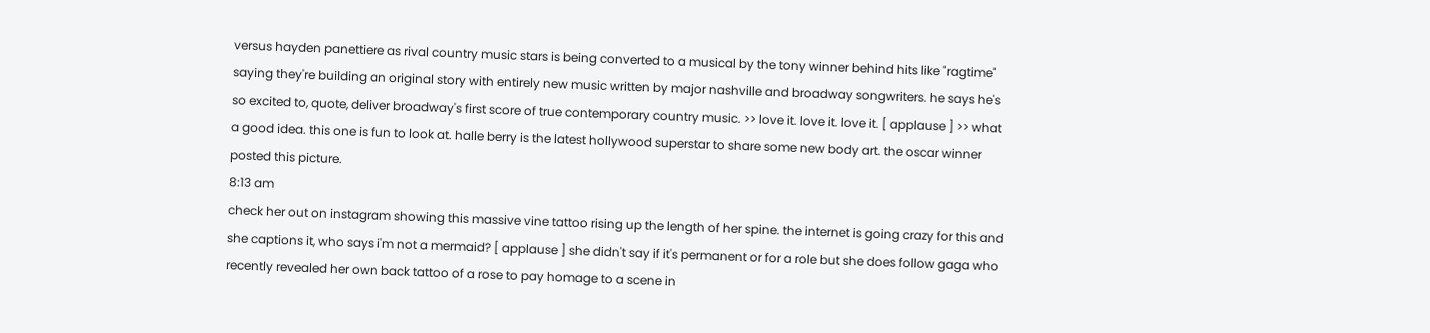versus hayden panettiere as rival country music stars is being converted to a musical by the tony winner behind hits like "ragtime" saying they're building an original story with entirely new music written by major nashville and broadway songwriters. he says he's so excited to, quote, deliver broadway's first score of true contemporary country music. >> love it. love it. love it. [ applause ] >> what a good idea. this one is fun to look at. halle berry is the latest hollywood superstar to share some new body art. the oscar winner posted this picture.
8:13 am
check her out on instagram showing this massive vine tattoo rising up the length of her spine. the internet is going crazy for this and she captions it, who says i'm not a mermaid? [ applause ] she didn't say if it's permanent or for a role but she does follow gaga who recently revealed her own back tattoo of a rose to pay homage to a scene in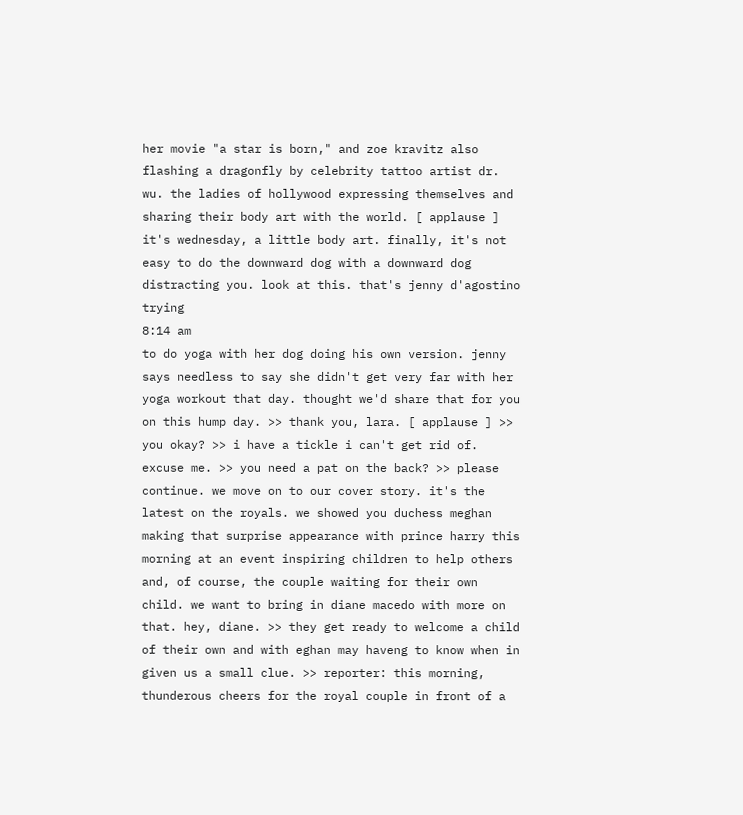her movie "a star is born," and zoe kravitz also flashing a dragonfly by celebrity tattoo artist dr. wu. the ladies of hollywood expressing themselves and sharing their body art with the world. [ applause ] it's wednesday, a little body art. finally, it's not easy to do the downward dog with a downward dog distracting you. look at this. that's jenny d'agostino trying
8:14 am
to do yoga with her dog doing his own version. jenny says needless to say she didn't get very far with her yoga workout that day. thought we'd share that for you on this hump day. >> thank you, lara. [ applause ] >> you okay? >> i have a tickle i can't get rid of. excuse me. >> you need a pat on the back? >> please continue. we move on to our cover story. it's the latest on the royals. we showed you duchess meghan making that surprise appearance with prince harry this morning at an event inspiring children to help others and, of course, the couple waiting for their own child. we want to bring in diane macedo with more on that. hey, diane. >> they get ready to welcome a child of their own and with eghan may haveng to know when in given us a small clue. >> reporter: this morning, thunderous cheers for the royal couple in front of a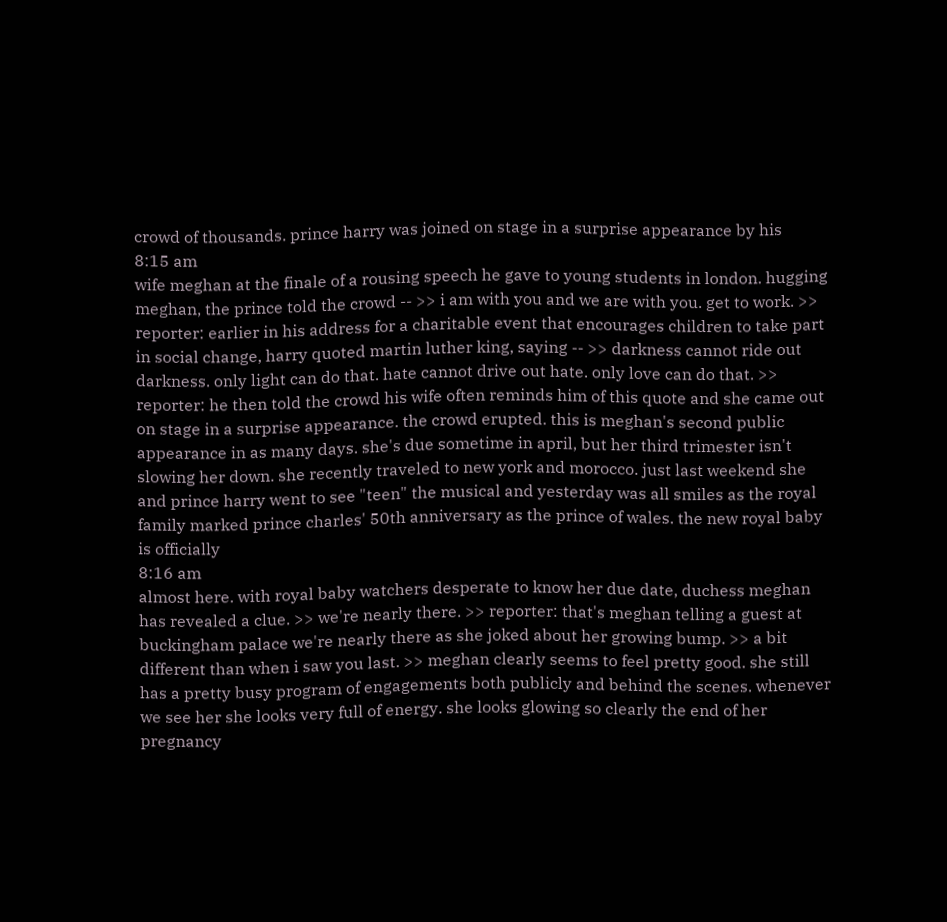crowd of thousands. prince harry was joined on stage in a surprise appearance by his
8:15 am
wife meghan at the finale of a rousing speech he gave to young students in london. hugging meghan, the prince told the crowd -- >> i am with you and we are with you. get to work. >> reporter: earlier in his address for a charitable event that encourages children to take part in social change, harry quoted martin luther king, saying -- >> darkness cannot ride out darkness. only light can do that. hate cannot drive out hate. only love can do that. >> reporter: he then told the crowd his wife often reminds him of this quote and she came out on stage in a surprise appearance. the crowd erupted. this is meghan's second public appearance in as many days. she's due sometime in april, but her third trimester isn't slowing her down. she recently traveled to new york and morocco. just last weekend she and prince harry went to see "teen" the musical and yesterday was all smiles as the royal family marked prince charles' 50th anniversary as the prince of wales. the new royal baby is officially
8:16 am
almost here. with royal baby watchers desperate to know her due date, duchess meghan has revealed a clue. >> we're nearly there. >> reporter: that's meghan telling a guest at buckingham palace we're nearly there as she joked about her growing bump. >> a bit different than when i saw you last. >> meghan clearly seems to feel pretty good. she still has a pretty busy program of engagements both publicly and behind the scenes. whenever we see her she looks very full of energy. she looks glowing so clearly the end of her pregnancy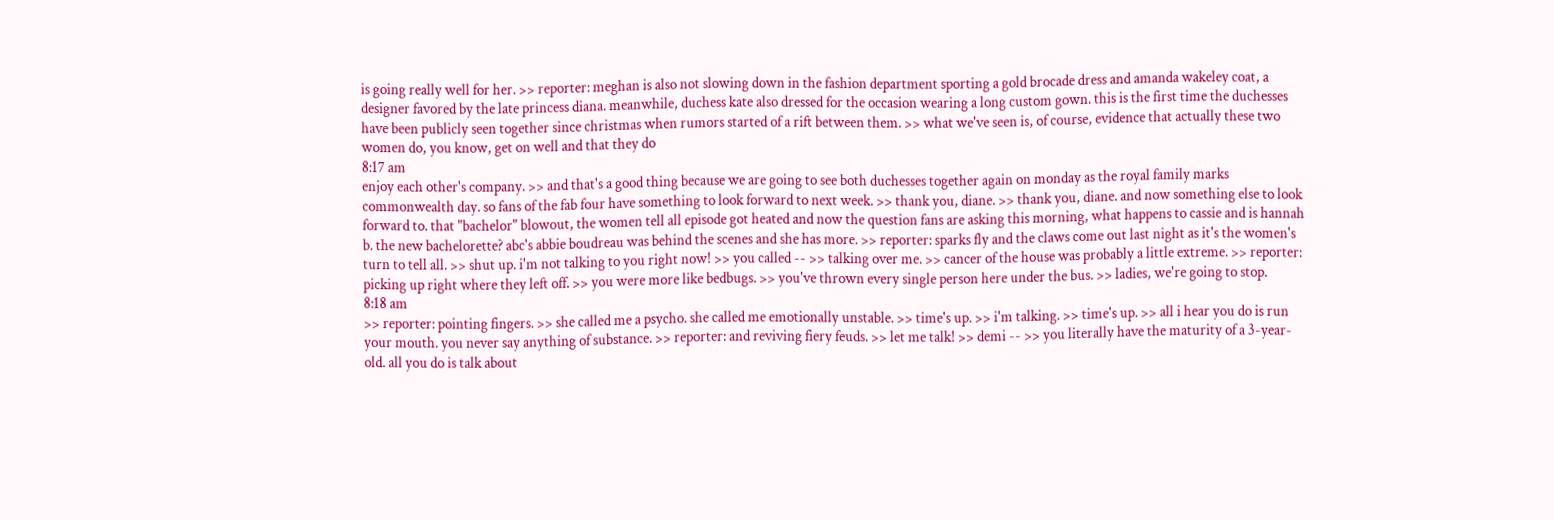is going really well for her. >> reporter: meghan is also not slowing down in the fashion department sporting a gold brocade dress and amanda wakeley coat, a designer favored by the late princess diana. meanwhile, duchess kate also dressed for the occasion wearing a long custom gown. this is the first time the duchesses have been publicly seen together since christmas when rumors started of a rift between them. >> what we've seen is, of course, evidence that actually these two women do, you know, get on well and that they do
8:17 am
enjoy each other's company. >> and that's a good thing because we are going to see both duchesses together again on monday as the royal family marks commonwealth day. so fans of the fab four have something to look forward to next week. >> thank you, diane. >> thank you, diane. and now something else to look forward to. that "bachelor" blowout, the women tell all episode got heated and now the question fans are asking this morning, what happens to cassie and is hannah b. the new bachelorette? abc's abbie boudreau was behind the scenes and she has more. >> reporter: sparks fly and the claws come out last night as it's the women's turn to tell all. >> shut up. i'm not talking to you right now! >> you called -- >> talking over me. >> cancer of the house was probably a little extreme. >> reporter: picking up right where they left off. >> you were more like bedbugs. >> you've thrown every single person here under the bus. >> ladies, we're going to stop.
8:18 am
>> reporter: pointing fingers. >> she called me a psycho. she called me emotionally unstable. >> time's up. >> i'm talking. >> time's up. >> all i hear you do is run your mouth. you never say anything of substance. >> reporter: and reviving fiery feuds. >> let me talk! >> demi -- >> you literally have the maturity of a 3-year-old. all you do is talk about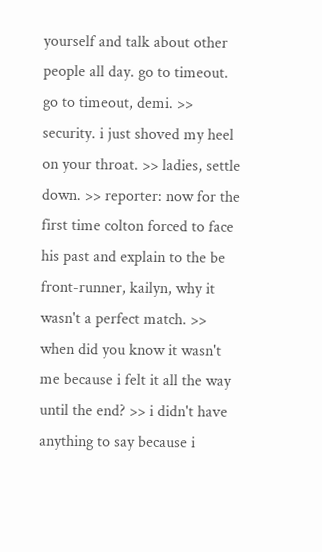yourself and talk about other people all day. go to timeout. go to timeout, demi. >> security. i just shoved my heel on your throat. >> ladies, settle down. >> reporter: now for the first time colton forced to face his past and explain to the be front-runner, kailyn, why it wasn't a perfect match. >> when did you know it wasn't me because i felt it all the way until the end? >> i didn't have anything to say because i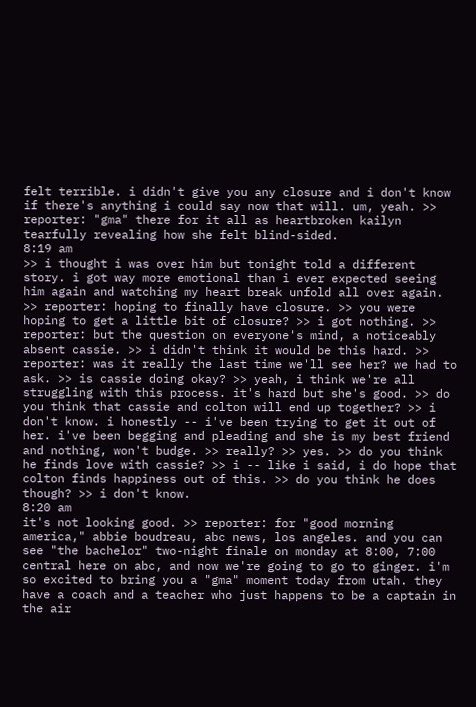felt terrible. i didn't give you any closure and i don't know if there's anything i could say now that will. um, yeah. >> reporter: "gma" there for it all as heartbroken kailyn tearfully revealing how she felt blind-sided.
8:19 am
>> i thought i was over him but tonight told a different story. i got way more emotional than i ever expected seeing him again and watching my heart break unfold all over again. >> reporter: hoping to finally have closure. >> you were hoping to get a little bit of closure? >> i got nothing. >> reporter: but the question on everyone's mind, a noticeably absent cassie. >> i didn't think it would be this hard. >> reporter: was it really the last time we'll see her? we had to ask. >> is cassie doing okay? >> yeah, i think we're all struggling with this process. it's hard but she's good. >> do you think that cassie and colton will end up together? >> i don't know. i honestly -- i've been trying to get it out of her. i've been begging and pleading and she is my best friend and nothing, won't budge. >> really? >> yes. >> do you think he finds love with cassie? >> i -- like i said, i do hope that colton finds happiness out of this. >> do you think he does though? >> i don't know.
8:20 am
it's not looking good. >> reporter: for "good morning america," abbie boudreau, abc news, los angeles. and you can see "the bachelor" two-night finale on monday at 8:00, 7:00 central here on abc, and now we're going to go to ginger. i'm so excited to bring you a "gma" moment today from utah. they have a coach and a teacher who just happens to be a captain in the air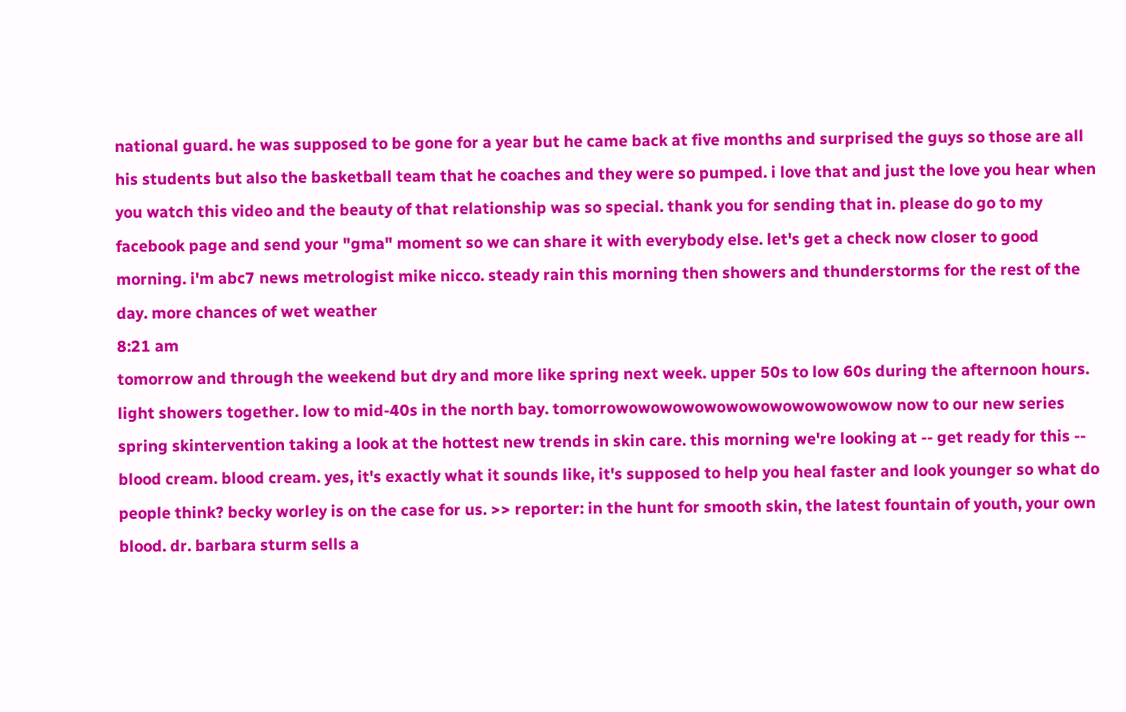national guard. he was supposed to be gone for a year but he came back at five months and surprised the guys so those are all his students but also the basketball team that he coaches and they were so pumped. i love that and just the love you hear when you watch this video and the beauty of that relationship was so special. thank you for sending that in. please do go to my facebook page and send your "gma" moment so we can share it with everybody else. let's get a check now closer to good morning. i'm abc7 news metrologist mike nicco. steady rain this morning then showers and thunderstorms for the rest of the day. more chances of wet weather
8:21 am
tomorrow and through the weekend but dry and more like spring next week. upper 50s to low 60s during the afternoon hours. light showers together. low to mid-40s in the north bay. tomorrowowowowowowowowowowowowow now to our new series spring skintervention taking a look at the hottest new trends in skin care. this morning we're looking at -- get ready for this -- blood cream. blood cream. yes, it's exactly what it sounds like, it's supposed to help you heal faster and look younger so what do people think? becky worley is on the case for us. >> reporter: in the hunt for smooth skin, the latest fountain of youth, your own blood. dr. barbara sturm sells a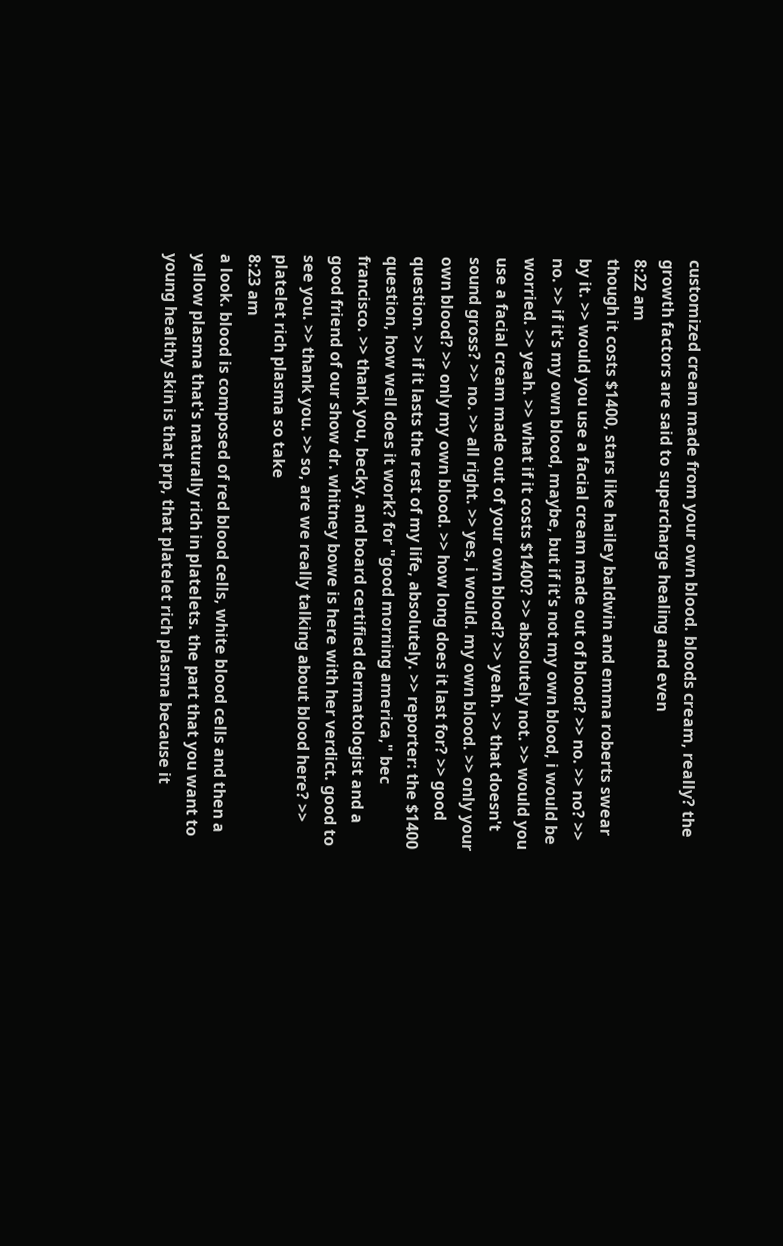customized cream made from your own blood. bloods cream, really? the growth factors are said to supercharge healing and even
8:22 am
though it costs $1400, stars like hailey baldwin and emma roberts swear by it. >> would you use a facial cream made out of blood? >> no. >> no? >> no. >> if it's my own blood, maybe, but if it's not my own blood, i would be worried. >> yeah. >> what if it costs $1400? >> absolutely not. >> would you use a facial cream made out of your own blood? >> yeah. >> that doesn't sound gross? >> no. >> all right. >> yes, i would. my own blood. >> only your own blood? >> only my own blood. >> how long does it last for? >> good question. >> if it lasts the rest of my life, absolutely. >> reporter: the $1400 question, how well does it work? for "good morning america," bec francisco. >> thank you, becky. and board certified dermatologist and a good friend of our show dr. whitney bowe is here with her verdict. good to see you. >> thank you. >> so, are we really talking about blood here? >> platelet rich plasma so take
8:23 am
a look. blood is composed of red blood cells, white blood cells and then a yellow plasma that's naturally rich in platelets. the part that you want to young healthy skin is that prp, that platelet rich plasma because it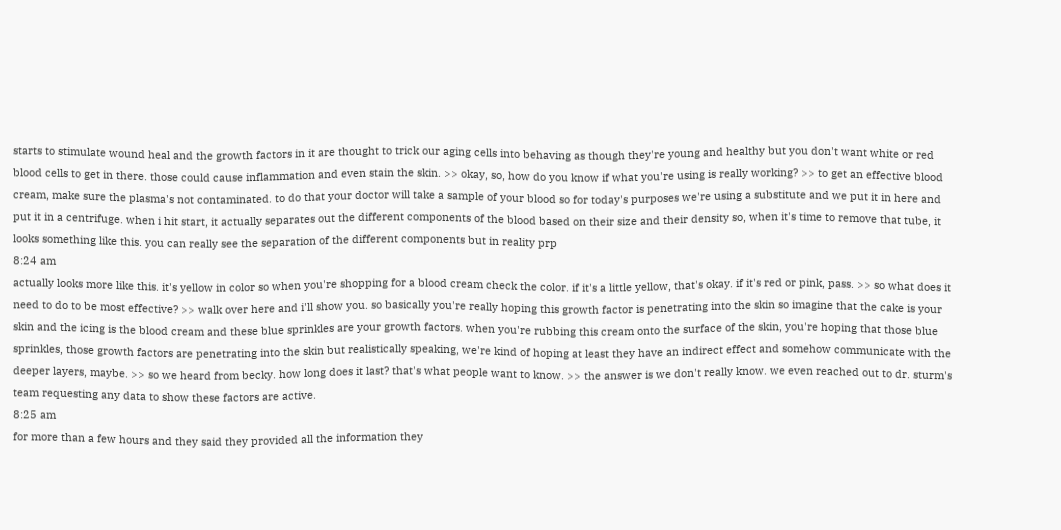starts to stimulate wound heal and the growth factors in it are thought to trick our aging cells into behaving as though they're young and healthy but you don't want white or red blood cells to get in there. those could cause inflammation and even stain the skin. >> okay, so, how do you know if what you're using is really working? >> to get an effective blood cream, make sure the plasma's not contaminated. to do that your doctor will take a sample of your blood so for today's purposes we're using a substitute and we put it in here and put it in a centrifuge. when i hit start, it actually separates out the different components of the blood based on their size and their density so, when it's time to remove that tube, it looks something like this. you can really see the separation of the different components but in reality prp
8:24 am
actually looks more like this. it's yellow in color so when you're shopping for a blood cream check the color. if it's a little yellow, that's okay. if it's red or pink, pass. >> so what does it need to do to be most effective? >> walk over here and i'll show you. so basically you're really hoping this growth factor is penetrating into the skin so imagine that the cake is your skin and the icing is the blood cream and these blue sprinkles are your growth factors. when you're rubbing this cream onto the surface of the skin, you're hoping that those blue sprinkles, those growth factors are penetrating into the skin but realistically speaking, we're kind of hoping at least they have an indirect effect and somehow communicate with the deeper layers, maybe. >> so we heard from becky. how long does it last? that's what people want to know. >> the answer is we don't really know. we even reached out to dr. sturm's team requesting any data to show these factors are active.
8:25 am
for more than a few hours and they said they provided all the information they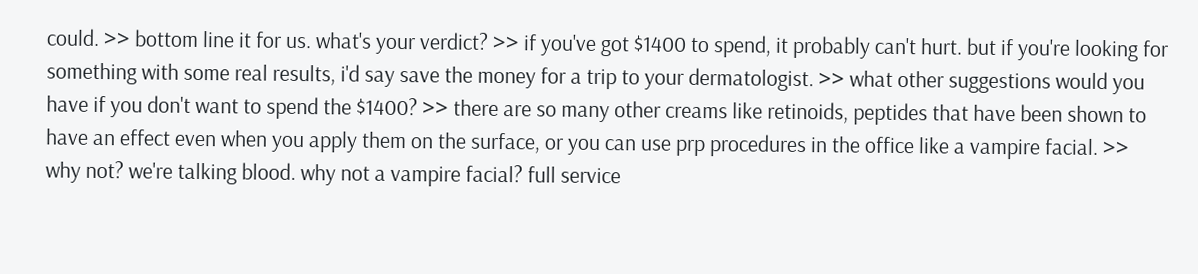could. >> bottom line it for us. what's your verdict? >> if you've got $1400 to spend, it probably can't hurt. but if you're looking for something with some real results, i'd say save the money for a trip to your dermatologist. >> what other suggestions would you have if you don't want to spend the $1400? >> there are so many other creams like retinoids, peptides that have been shown to have an effect even when you apply them on the surface, or you can use prp procedures in the office like a vampire facial. >> why not? we're talking blood. why not a vampire facial? full service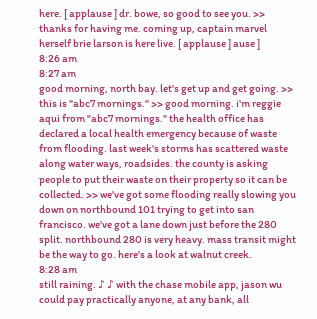here. [ applause ] dr. bowe, so good to see you. >> thanks for having me. coming up, captain marvel herself brie larson is here live. [ applause ] ause ]
8:26 am
8:27 am
good morning, north bay. let's get up and get going. >> this is "abc7 mornings." >> good morning. i'm reggie aqui from "abc7 mornings." the health office has declared a local health emergency because of waste from flooding. last week's storms has scattered waste along water ways, roadsides. the county is asking people to put their waste on their property so it can be collected. >> we've got some flooding really slowing you down on northbound 101 trying to get into san francisco. we've got a lane down just before the 280 split. northbound 280 is very heavy. mass transit might be the way to go. here's a look at walnut creek.
8:28 am
still raining. ♪ ♪ with the chase mobile app, jason wu could pay practically anyone, at any bank, all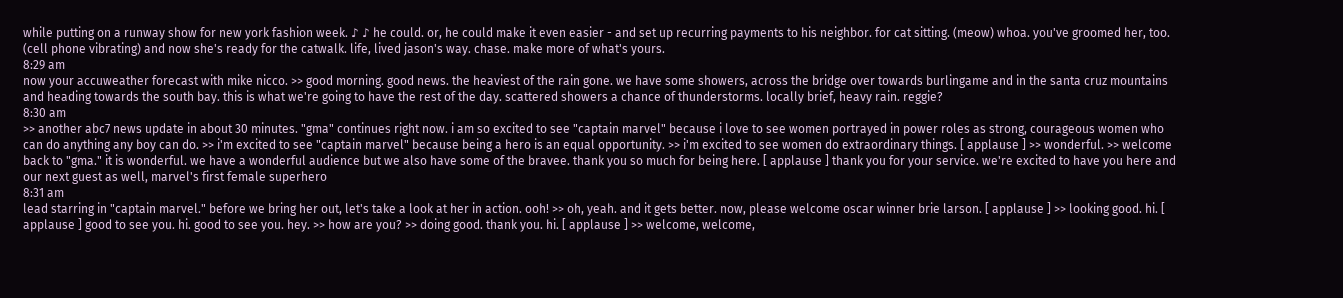while putting on a runway show for new york fashion week. ♪ ♪ he could. or, he could make it even easier - and set up recurring payments to his neighbor. for cat sitting. (meow) whoa. you've groomed her, too. (cell phone vibrating) and now she's ready for the catwalk. life, lived jason's way. chase. make more of what's yours.
8:29 am
now your accuweather forecast with mike nicco. >> good morning. good news. the heaviest of the rain gone. we have some showers, across the bridge over towards burlingame and in the santa cruz mountains and heading towards the south bay. this is what we're going to have the rest of the day. scattered showers a chance of thunderstorms. locally brief, heavy rain. reggie?
8:30 am
>> another abc7 news update in about 30 minutes. "gma" continues right now. i am so excited to see "captain marvel" because i love to see women portrayed in power roles as strong, courageous women who can do anything any boy can do. >> i'm excited to see "captain marvel" because being a hero is an equal opportunity. >> i'm excited to see women do extraordinary things. [ applause ] >> wonderful. >> welcome back to "gma." it is wonderful. we have a wonderful audience but we also have some of the bravee. thank you so much for being here. [ applause ] thank you for your service. we're excited to have you here and our next guest as well, marvel's first female superhero
8:31 am
lead starring in "captain marvel." before we bring her out, let's take a look at her in action. ooh! >> oh, yeah. and it gets better. now, please welcome oscar winner brie larson. [ applause ] >> looking good. hi. [ applause ] good to see you. hi. good to see you. hey. >> how are you? >> doing good. thank you. hi. [ applause ] >> welcome, welcome,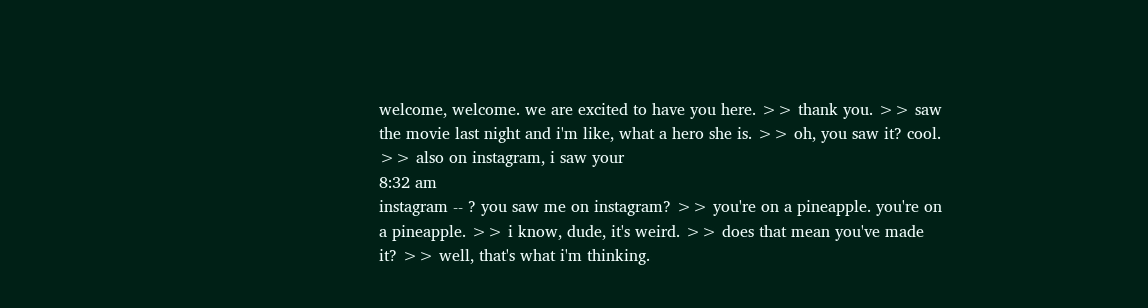welcome, welcome. we are excited to have you here. >> thank you. >> saw the movie last night and i'm like, what a hero she is. >> oh, you saw it? cool. >> also on instagram, i saw your
8:32 am
instagram -- ? you saw me on instagram? >> you're on a pineapple. you're on a pineapple. >> i know, dude, it's weird. >> does that mean you've made it? >> well, that's what i'm thinking.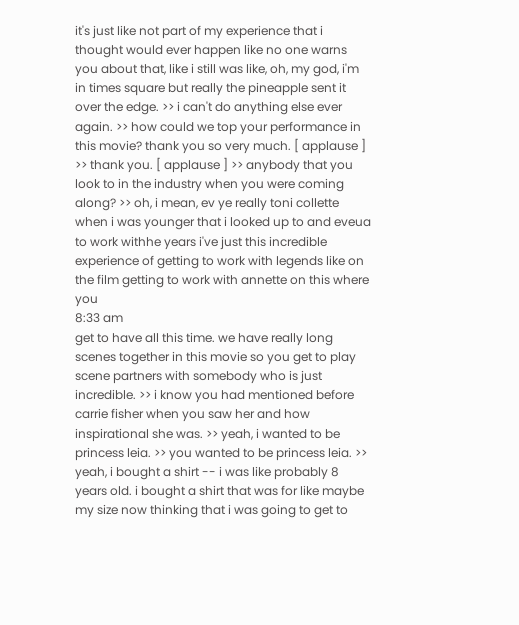it's just like not part of my experience that i thought would ever happen like no one warns you about that, like i still was like, oh, my god, i'm in times square but really the pineapple sent it over the edge. >> i can't do anything else ever again. >> how could we top your performance in this movie? thank you so very much. [ applause ] >> thank you. [ applause ] >> anybody that you look to in the industry when you were coming along? >> oh, i mean, ev ye really toni collette when i was younger that i looked up to and eveua to work withhe years i've just this incredible experience of getting to work with legends like on the film getting to work with annette on this where you
8:33 am
get to have all this time. we have really long scenes together in this movie so you get to play scene partners with somebody who is just incredible. >> i know you had mentioned before carrie fisher when you saw her and how inspirational she was. >> yeah, i wanted to be princess leia. >> you wanted to be princess leia. >> yeah, i bought a shirt -- i was like probably 8 years old. i bought a shirt that was for like maybe my size now thinking that i was going to get to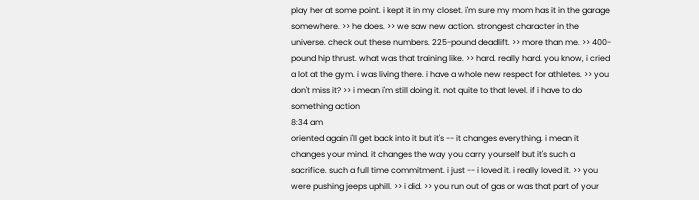play her at some point. i kept it in my closet. i'm sure my mom has it in the garage somewhere. >> he does. >> we saw new action. strongest character in the universe. check out these numbers. 225-pound deadlift. >> more than me. >> 400-pound hip thrust. what was that training like. >> hard. really hard. you know, i cried a lot at the gym. i was living there. i have a whole new respect for athletes. >> you don't miss it? >> i mean i'm still doing it. not quite to that level. if i have to do something action
8:34 am
oriented again i'll get back into it but it's -- it changes everything. i mean it changes your mind. it changes the way you carry yourself but it's such a sacrifice. such a full time commitment. i just -- i loved it. i really loved it. >> you were pushing jeeps uphill. >> i did. >> you run out of gas or was that part of your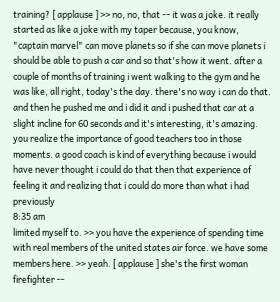training? [ applause ] >> no, no, that -- it was a joke. it really started as like a joke with my taper because, you know, "captain marvel" can move planets so if she can move planets i should be able to push a car and so that's how it went. after a couple of months of training i went walking to the gym and he was like, all right, today's the day. there's no way i can do that. and then he pushed me and i did it and i pushed that car at a slight incline for 60 seconds and it's interesting, it's amazing. you realize the importance of good teachers too in those moments. a good coach is kind of everything because i would have never thought i could do that then that experience of feeling it and realizing that i could do more than what i had previously
8:35 am
limited myself to. >> you have the experience of spending time with real members of the united states air force. we have some members here. >> yeah. [ applause ] she's the first woman firefighter --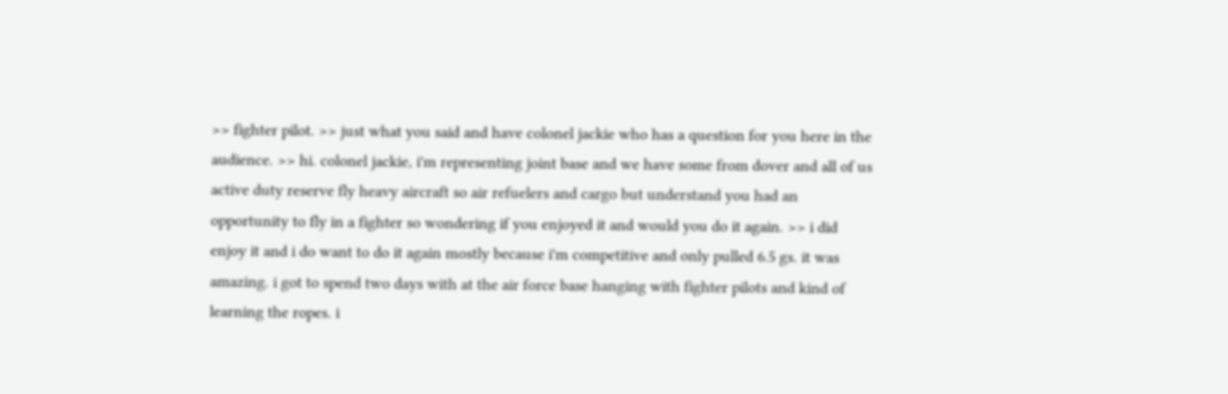>> fighter pilot. >> just what you said and have colonel jackie who has a question for you here in the audience. >> hi. colonel jackie, i'm representing joint base and we have some from dover and all of us active duty reserve fly heavy aircraft so air refuelers and cargo but understand you had an opportunity to fly in a fighter so wondering if you enjoyed it and would you do it again. >> i did enjoy it and i do want to do it again mostly because i'm competitive and only pulled 6.5 gs. it was amazing. i got to spend two days with at the air force base hanging with fighter pilots and kind of learning the ropes. i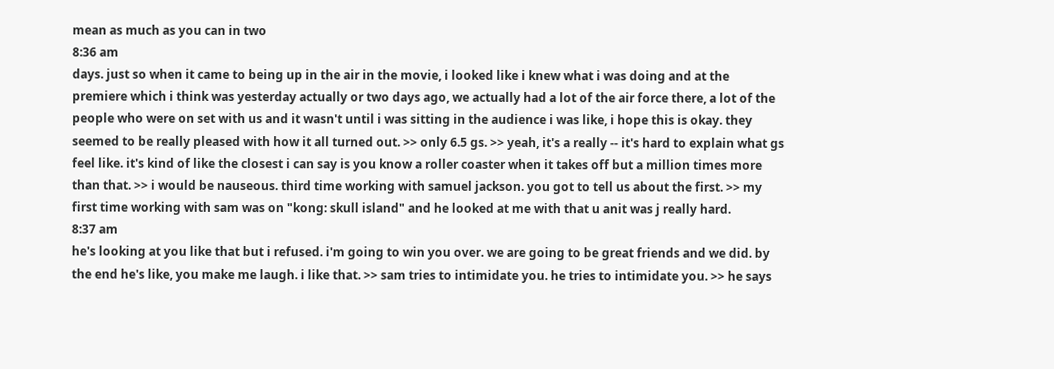mean as much as you can in two
8:36 am
days. just so when it came to being up in the air in the movie, i looked like i knew what i was doing and at the premiere which i think was yesterday actually or two days ago, we actually had a lot of the air force there, a lot of the people who were on set with us and it wasn't until i was sitting in the audience i was like, i hope this is okay. they seemed to be really pleased with how it all turned out. >> only 6.5 gs. >> yeah, it's a really -- it's hard to explain what gs feel like. it's kind of like the closest i can say is you know a roller coaster when it takes off but a million times more than that. >> i would be nauseous. third time working with samuel jackson. you got to tell us about the first. >> my first time working with sam was on "kong: skull island" and he looked at me with that u anit was j really hard.
8:37 am
he's looking at you like that but i refused. i'm going to win you over. we are going to be great friends and we did. by the end he's like, you make me laugh. i like that. >> sam tries to intimidate you. he tries to intimidate you. >> he says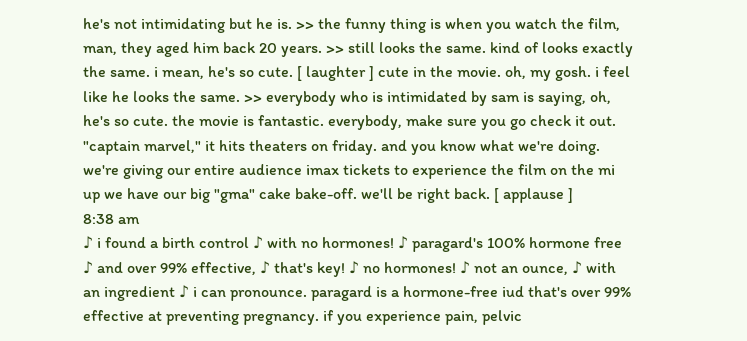he's not intimidating but he is. >> the funny thing is when you watch the film, man, they aged him back 20 years. >> still looks the same. kind of looks exactly the same. i mean, he's so cute. [ laughter ] cute in the movie. oh, my gosh. i feel like he looks the same. >> everybody who is intimidated by sam is saying, oh, he's so cute. the movie is fantastic. everybody, make sure you go check it out. "captain marvel," it hits theaters on friday. and you know what we're doing. we're giving our entire audience imax tickets to experience the film on the mi up we have our big "gma" cake bake-off. we'll be right back. [ applause ]
8:38 am
♪ i found a birth control ♪ with no hormones! ♪ paragard's 100% hormone free ♪ and over 99% effective, ♪ that's key! ♪ no hormones! ♪ not an ounce, ♪ with an ingredient ♪ i can pronounce. paragard is a hormone-free iud that's over 99% effective at preventing pregnancy. if you experience pain, pelvic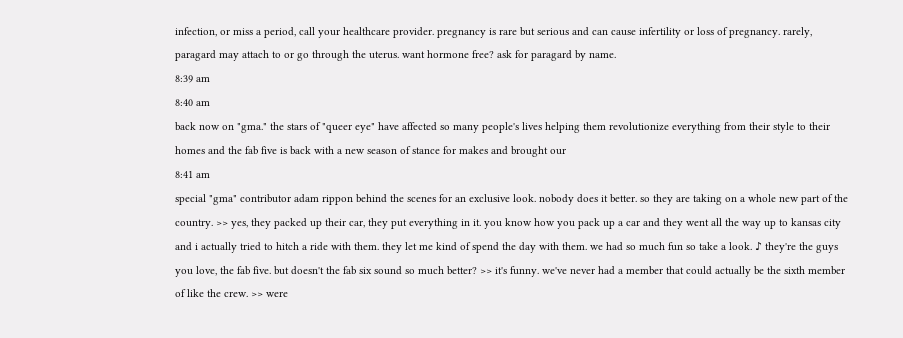infection, or miss a period, call your healthcare provider. pregnancy is rare but serious and can cause infertility or loss of pregnancy. rarely, paragard may attach to or go through the uterus. want hormone free? ask for paragard by name.
8:39 am
8:40 am
back now on "gma." the stars of "queer eye" have affected so many people's lives helping them revolutionize everything from their style to their homes and the fab five is back with a new season of stance for makes and brought our
8:41 am
special "gma" contributor adam rippon behind the scenes for an exclusive look. nobody does it better. so they are taking on a whole new part of the country. >> yes, they packed up their car, they put everything in it. you know how you pack up a car and they went all the way up to kansas city and i actually tried to hitch a ride with them. they let me kind of spend the day with them. we had so much fun so take a look. ♪ they're the guys you love, the fab five. but doesn't the fab six sound so much better? >> it's funny. we've never had a member that could actually be the sixth member of like the crew. >> were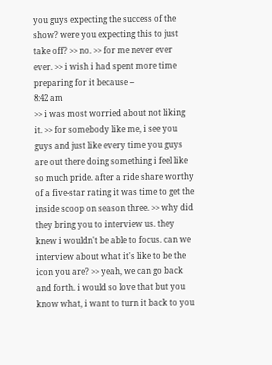you guys expecting the success of the show? were you expecting this to just take off? >> no. >> for me never ever ever. >> i wish i had spent more time preparing for it because --
8:42 am
>> i was most worried about not liking it. >> for somebody like me, i see you guys and just like every time you guys are out there doing something i feel like so much pride. after a ride share worthy of a five-star rating it was time to get the inside scoop on season three. >> why did they bring you to interview us. they knew i wouldn't be able to focus. can we interview about what it's like to be the icon you are? >> yeah, we can go back and forth. i would so love that but you know what, i want to turn it back to you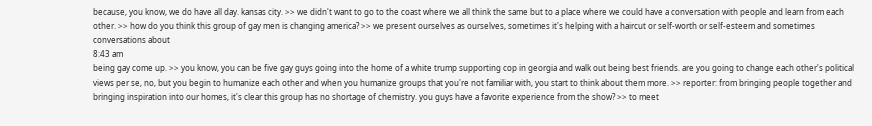because, you know, we do have all day. kansas city. >> we didn't want to go to the coast where we all think the same but to a place where we could have a conversation with people and learn from each other. >> how do you think this group of gay men is changing america? >> we present ourselves as ourselves, sometimes it's helping with a haircut or self-worth or self-esteem and sometimes conversations about
8:43 am
being gay come up. >> you know, you can be five gay guys going into the home of a white trump supporting cop in georgia and walk out being best friends. are you going to change each other's political views per se, no, but you begin to humanize each other and when you humanize groups that you're not familiar with, you start to think about them more. >> reporter: from bringing people together and bringing inspiration into our homes, it's clear this group has no shortage of chemistry. you guys have a favorite experience from the show? >> to meet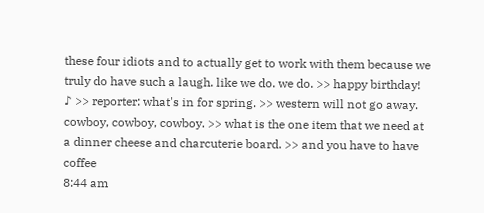these four idiots and to actually get to work with them because we truly do have such a laugh. like we do. we do. >> happy birthday! ♪ >> reporter: what's in for spring. >> western will not go away. cowboy, cowboy, cowboy. >> what is the one item that we need at a dinner cheese and charcuterie board. >> and you have to have coffee
8:44 am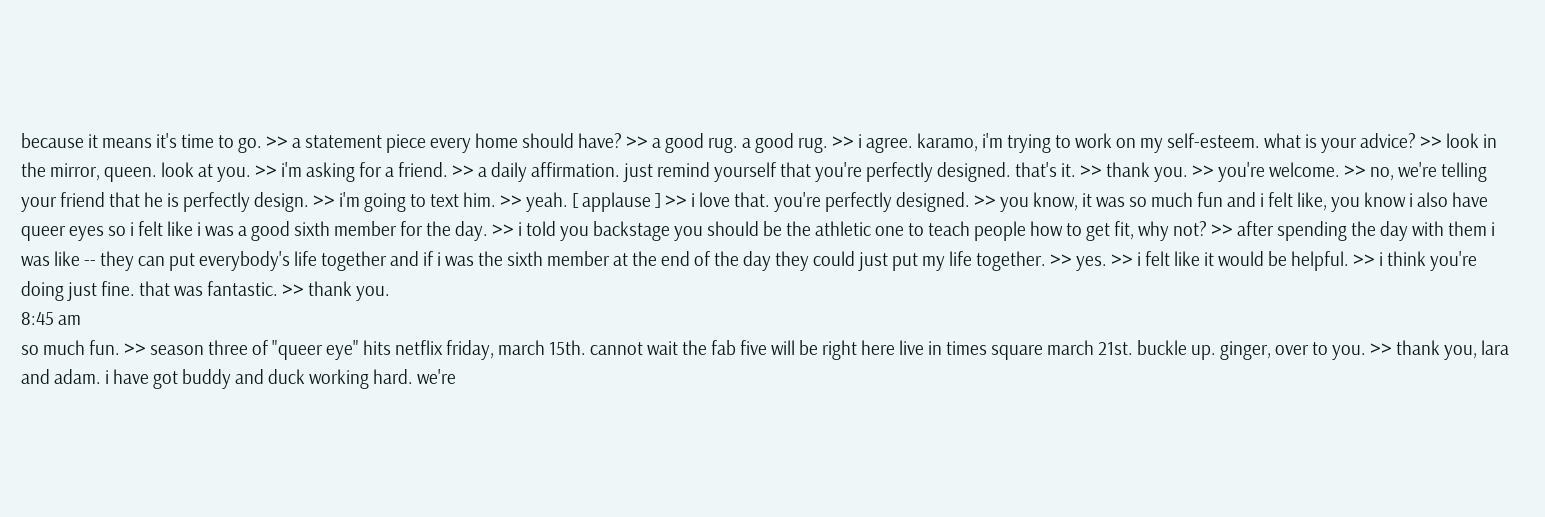because it means it's time to go. >> a statement piece every home should have? >> a good rug. a good rug. >> i agree. karamo, i'm trying to work on my self-esteem. what is your advice? >> look in the mirror, queen. look at you. >> i'm asking for a friend. >> a daily affirmation. just remind yourself that you're perfectly designed. that's it. >> thank you. >> you're welcome. >> no, we're telling your friend that he is perfectly design. >> i'm going to text him. >> yeah. [ applause ] >> i love that. you're perfectly designed. >> you know, it was so much fun and i felt like, you know i also have queer eyes so i felt like i was a good sixth member for the day. >> i told you backstage you should be the athletic one to teach people how to get fit, why not? >> after spending the day with them i was like -- they can put everybody's life together and if i was the sixth member at the end of the day they could just put my life together. >> yes. >> i felt like it would be helpful. >> i think you're doing just fine. that was fantastic. >> thank you.
8:45 am
so much fun. >> season three of "queer eye" hits netflix friday, march 15th. cannot wait the fab five will be right here live in times square march 21st. buckle up. ginger, over to you. >> thank you, lara and adam. i have got buddy and duck working hard. we're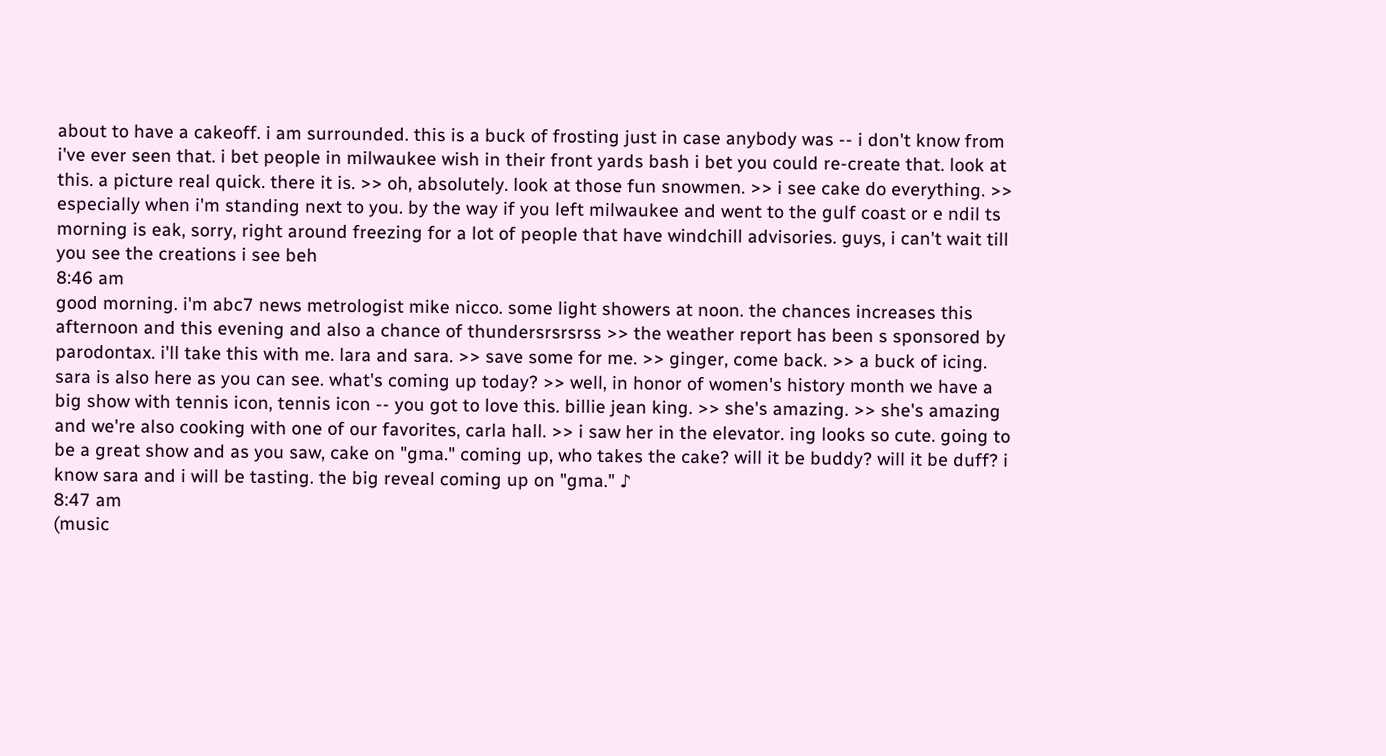about to have a cakeoff. i am surrounded. this is a buck of frosting just in case anybody was -- i don't know from i've ever seen that. i bet people in milwaukee wish in their front yards bash i bet you could re-create that. look at this. a picture real quick. there it is. >> oh, absolutely. look at those fun snowmen. >> i see cake do everything. >> especially when i'm standing next to you. by the way if you left milwaukee and went to the gulf coast or e ndil ts morning is eak, sorry, right around freezing for a lot of people that have windchill advisories. guys, i can't wait till you see the creations i see beh
8:46 am
good morning. i'm abc7 news metrologist mike nicco. some light showers at noon. the chances increases this afternoon and this evening and also a chance of thundersrsrsrss >> the weather report has been s sponsored by parodontax. i'll take this with me. lara and sara. >> save some for me. >> ginger, come back. >> a buck of icing. sara is also here as you can see. what's coming up today? >> well, in honor of women's history month we have a big show with tennis icon, tennis icon -- you got to love this. billie jean king. >> she's amazing. >> she's amazing and we're also cooking with one of our favorites, carla hall. >> i saw her in the elevator. ing looks so cute. going to be a great show and as you saw, cake on "gma." coming up, who takes the cake? will it be buddy? will it be duff? i know sara and i will be tasting. the big reveal coming up on "gma." ♪
8:47 am
(music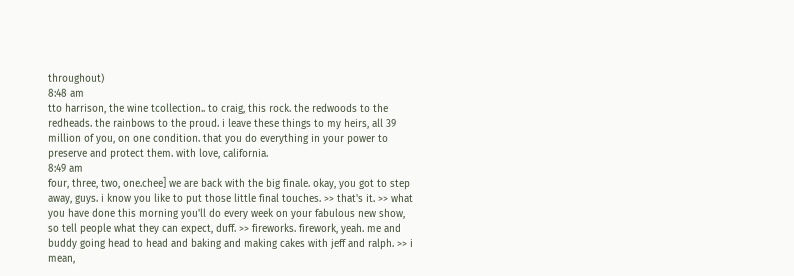throughout)
8:48 am
tto harrison, the wine tcollection.. to craig, this rock. the redwoods to the redheads. the rainbows to the proud. i leave these things to my heirs, all 39 million of you, on one condition. that you do everything in your power to preserve and protect them. with love, california.
8:49 am
four, three, two, one.chee] we are back with the big finale. okay, you got to step away, guys. i know you like to put those little final touches. >> that's it. >> what you have done this morning you'll do every week on your fabulous new show, so tell people what they can expect, duff. >> fireworks. firework, yeah. me and buddy going head to head and baking and making cakes with jeff and ralph. >> i mean,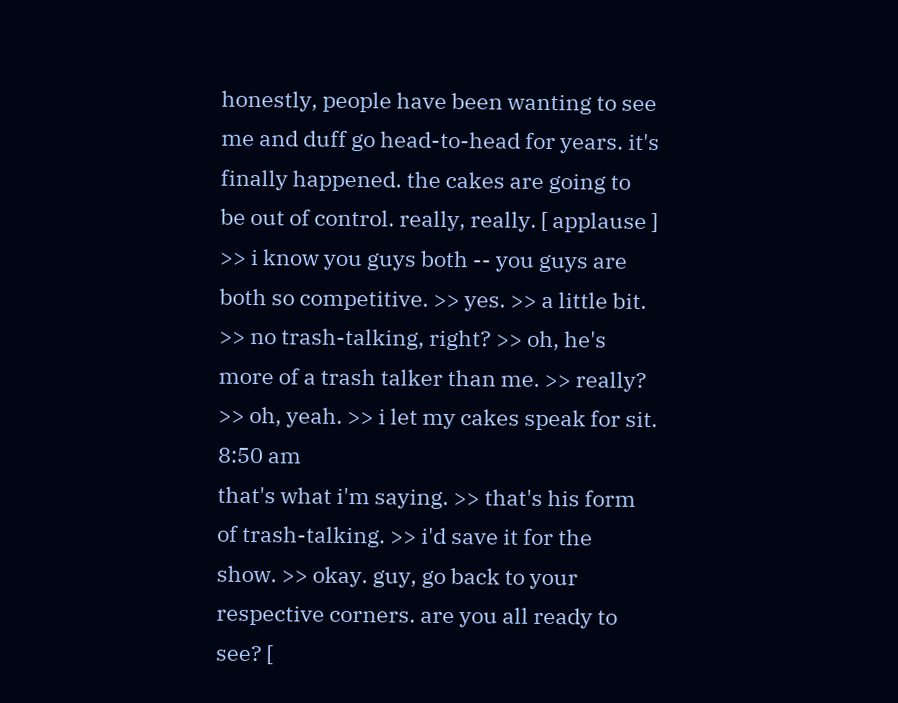honestly, people have been wanting to see me and duff go head-to-head for years. it's finally happened. the cakes are going to be out of control. really, really. [ applause ] >> i know you guys both -- you guys are both so competitive. >> yes. >> a little bit. >> no trash-talking, right? >> oh, he's more of a trash talker than me. >> really? >> oh, yeah. >> i let my cakes speak for sit.
8:50 am
that's what i'm saying. >> that's his form of trash-talking. >> i'd save it for the show. >> okay. guy, go back to your respective corners. are you all ready to see? [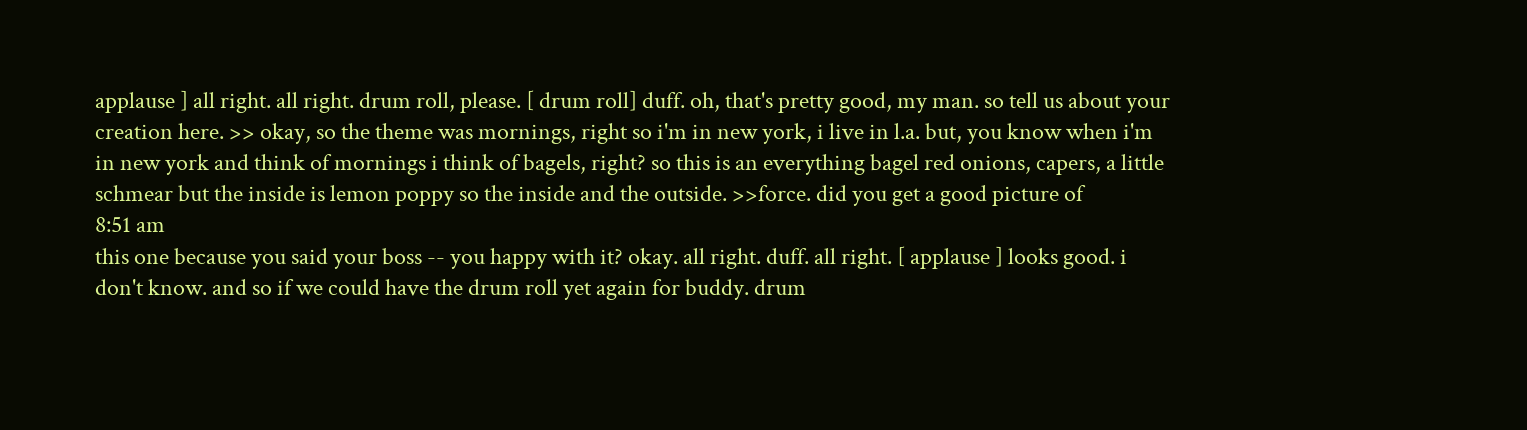applause ] all right. all right. drum roll, please. [ drum roll] duff. oh, that's pretty good, my man. so tell us about your creation here. >> okay, so the theme was mornings, right so i'm in new york, i live in l.a. but, you know when i'm in new york and think of mornings i think of bagels, right? so this is an everything bagel red onions, capers, a little schmear but the inside is lemon poppy so the inside and the outside. >>force. did you get a good picture of
8:51 am
this one because you said your boss -- you happy with it? okay. all right. duff. all right. [ applause ] looks good. i don't know. and so if we could have the drum roll yet again for buddy. drum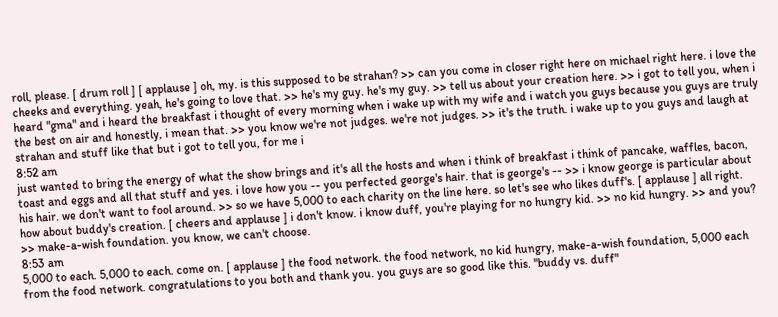roll, please. [ drum roll ] [ applause ] oh, my. is this supposed to be strahan? >> can you come in closer right here on michael right here. i love the cheeks and everything. yeah, he's going to love that. >> he's my guy. he's my guy. >> tell us about your creation here. >> i got to tell you, when i heard "gma" and i heard the breakfast i thought of every morning when i wake up with my wife and i watch you guys because you guys are truly the best on air and honestly, i mean that. >> you know we're not judges. we're not judges. >> it's the truth. i wake up to you guys and laugh at strahan and stuff like that but i got to tell you, for me i
8:52 am
just wanted to bring the energy of what the show brings and it's all the hosts and when i think of breakfast i think of pancake, waffles, bacon, toast and eggs and all that stuff and yes. i love how you -- you perfected george's hair. that is george's -- >> i know george is particular about his hair. we don't want to fool around. >> so we have 5,000 to each charity on the line here. so let's see who likes duff's. [ applause ] all right. how about buddy's creation. [ cheers and applause ] i don't know. i know duff, you're playing for no hungry kid. >> no kid hungry. >> and you? >> make-a-wish foundation. you know, we can't choose.
8:53 am
5,000 to each. 5,000 to each. come on. [ applause ] the food network. the food network, no kid hungry, make-a-wish foundation, 5,000 each from the food network. congratulations to you both and thank you. you guys are so good like this. "buddy vs. duff"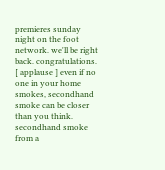premieres sunday night on the foot network. we'll be right back. congratulations. [ applause ] even if no one in your home smokes, secondhand smoke can be closer than you think. secondhand smoke from a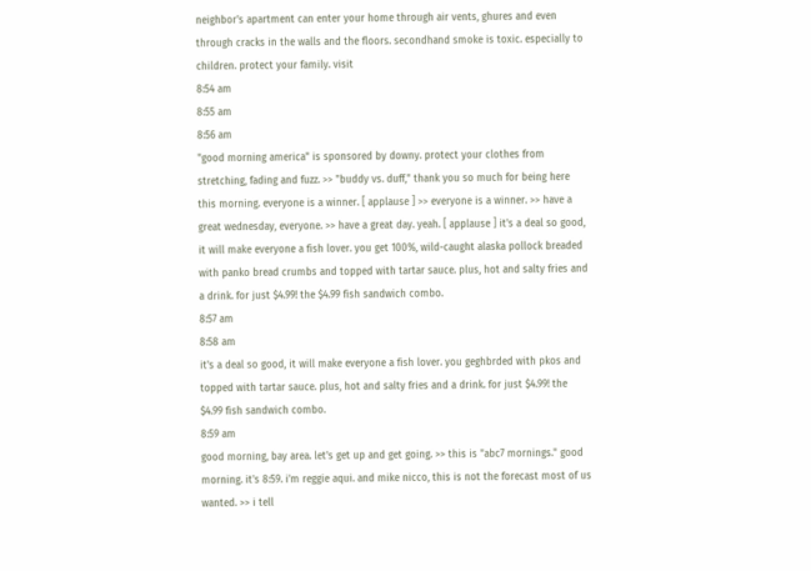neighbor's apartment can enter your home through air vents, ghures and even through cracks in the walls and the floors. secondhand smoke is toxic. especially to children. protect your family. visit
8:54 am
8:55 am
8:56 am
"good morning america" is sponsored by downy. protect your clothes from stretching, fading and fuzz. >> "buddy vs. duff," thank you so much for being here this morning. everyone is a winner. [ applause ] >> everyone is a winner. >> have a great wednesday, everyone. >> have a great day. yeah. [ applause ] it's a deal so good, it will make everyone a fish lover. you get 100%, wild-caught alaska pollock breaded with panko bread crumbs and topped with tartar sauce. plus, hot and salty fries and a drink. for just $4.99! the $4.99 fish sandwich combo.
8:57 am
8:58 am
it's a deal so good, it will make everyone a fish lover. you geghbrded with pkos and topped with tartar sauce. plus, hot and salty fries and a drink. for just $4.99! the $4.99 fish sandwich combo.
8:59 am
good morning, bay area. let's get up and get going. >> this is "abc7 mornings." good morning. it's 8:59. i'm reggie aqui. and mike nicco, this is not the forecast most of us wanted. >> i tell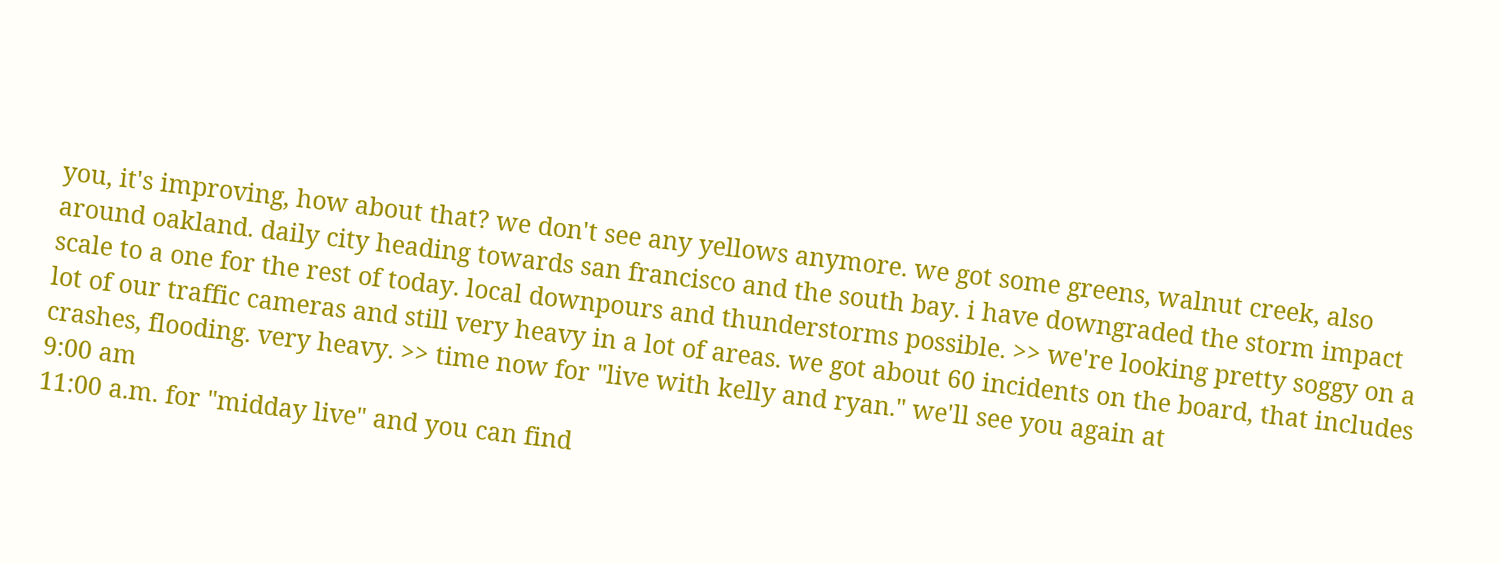you, it's improving, how about that? we don't see any yellows anymore. we got some greens, walnut creek, also around oakland. daily city heading towards san francisco and the south bay. i have downgraded the storm impact scale to a one for the rest of today. local downpours and thunderstorms possible. >> we're looking pretty soggy on a lot of our traffic cameras and still very heavy in a lot of areas. we got about 60 incidents on the board, that includes crashes, flooding. very heavy. >> time now for "live with kelly and ryan." we'll see you again at
9:00 am
11:00 a.m. for "midday live" and you can find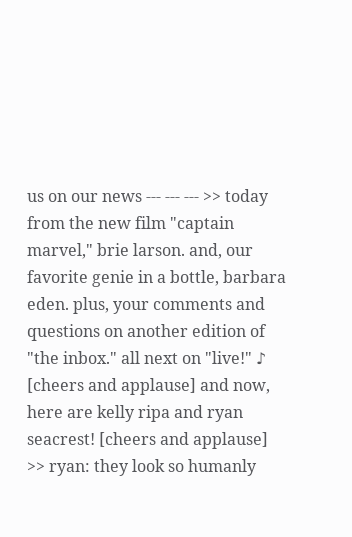us on our news --- --- --- >> today from the new film "captain marvel," brie larson. and, our favorite genie in a bottle, barbara eden. plus, your comments and questions on another edition of "the inbox." all next on "live!" ♪ [cheers and applause] and now, here are kelly ripa and ryan seacrest! [cheers and applause] >> ryan: they look so humanly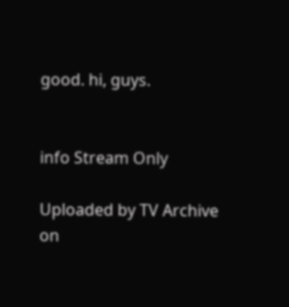good. hi, guys.


info Stream Only

Uploaded by TV Archive on